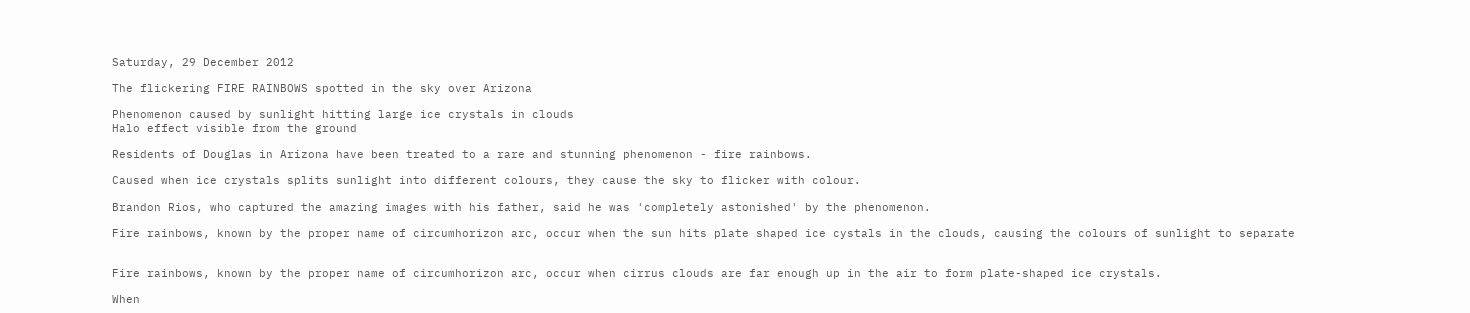Saturday, 29 December 2012

The flickering FIRE RAINBOWS spotted in the sky over Arizona

Phenomenon caused by sunlight hitting large ice crystals in clouds
Halo effect visible from the ground

Residents of Douglas in Arizona have been treated to a rare and stunning phenomenon - fire rainbows.

Caused when ice crystals splits sunlight into different colours, they cause the sky to flicker with colour.

Brandon Rios, who captured the amazing images with his father, said he was 'completely astonished' by the phenomenon.

Fire rainbows, known by the proper name of circumhorizon arc, occur when the sun hits plate shaped ice cystals in the clouds, causing the colours of sunlight to separate


Fire rainbows, known by the proper name of circumhorizon arc, occur when cirrus clouds are far enough up in the air to form plate-shaped ice crystals.

When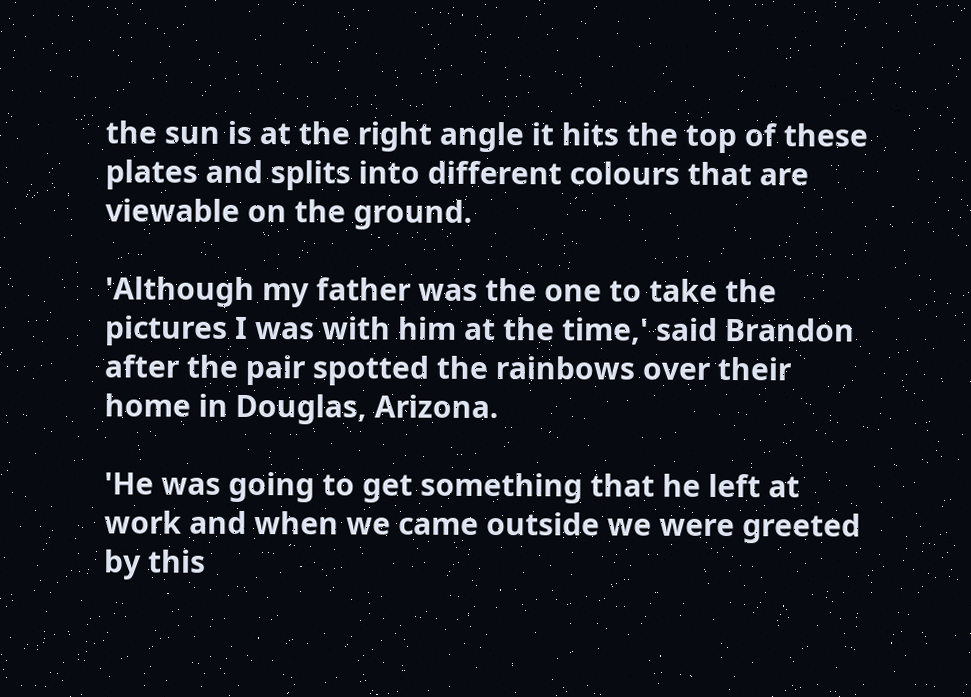the sun is at the right angle it hits the top of these plates and splits into different colours that are viewable on the ground.

'Although my father was the one to take the pictures I was with him at the time,' said Brandon after the pair spotted the rainbows over their home in Douglas, Arizona.

'He was going to get something that he left at work and when we came outside we were greeted by this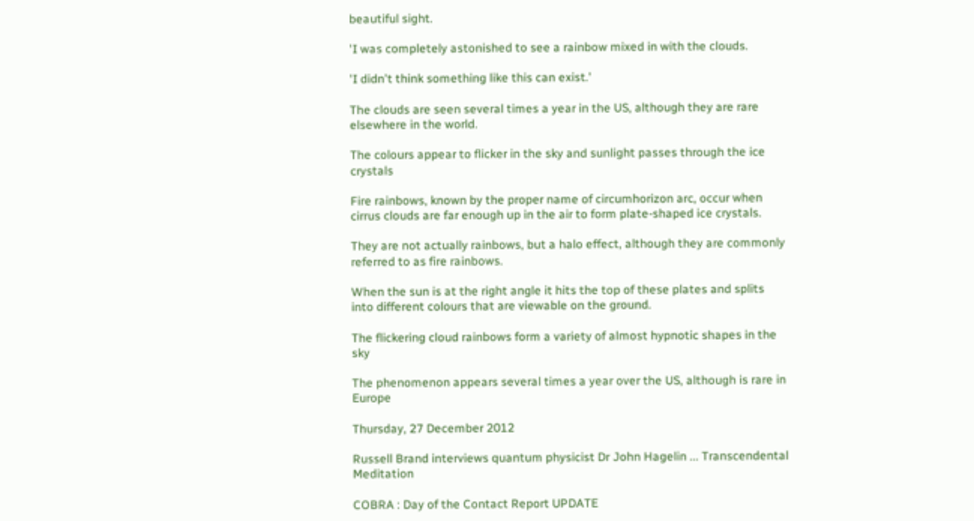beautiful sight.

'I was completely astonished to see a rainbow mixed in with the clouds.

'I didn't think something like this can exist.'

The clouds are seen several times a year in the US, although they are rare elsewhere in the world.

The colours appear to flicker in the sky and sunlight passes through the ice crystals

Fire rainbows, known by the proper name of circumhorizon arc, occur when cirrus clouds are far enough up in the air to form plate-shaped ice crystals.

They are not actually rainbows, but a halo effect, although they are commonly referred to as fire rainbows.

When the sun is at the right angle it hits the top of these plates and splits into different colours that are viewable on the ground.

The flickering cloud rainbows form a variety of almost hypnotic shapes in the sky

The phenomenon appears several times a year over the US, although is rare in Europe

Thursday, 27 December 2012

Russell Brand interviews quantum physicist Dr John Hagelin ... Transcendental Meditation

COBRA : Day of the Contact Report UPDATE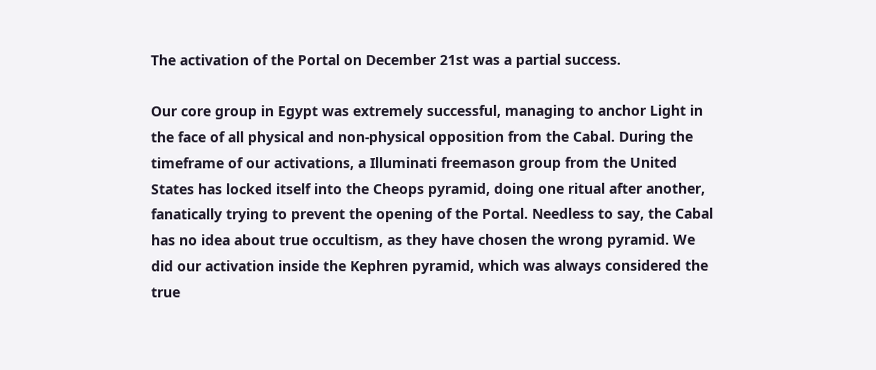The activation of the Portal on December 21st was a partial success.

Our core group in Egypt was extremely successful, managing to anchor Light in the face of all physical and non-physical opposition from the Cabal. During the timeframe of our activations, a Illuminati freemason group from the United States has locked itself into the Cheops pyramid, doing one ritual after another, fanatically trying to prevent the opening of the Portal. Needless to say, the Cabal has no idea about true occultism, as they have chosen the wrong pyramid. We did our activation inside the Kephren pyramid, which was always considered the true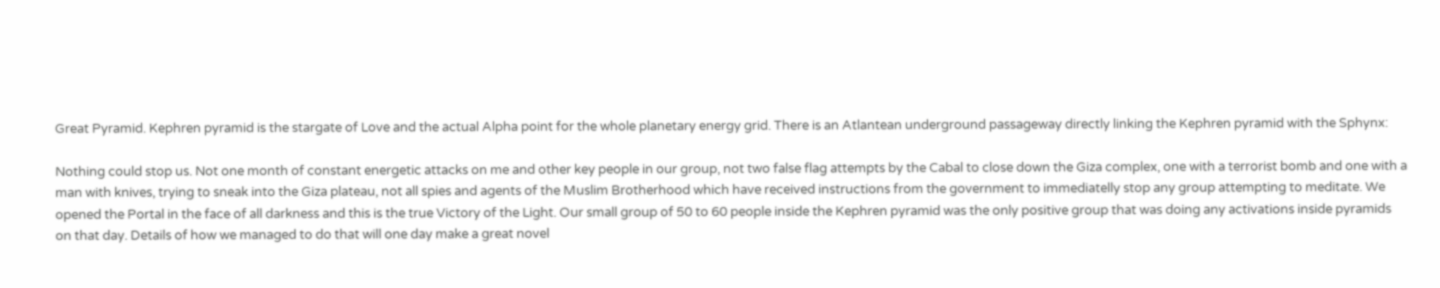Great Pyramid. Kephren pyramid is the stargate of Love and the actual Alpha point for the whole planetary energy grid. There is an Atlantean underground passageway directly linking the Kephren pyramid with the Sphynx:

Nothing could stop us. Not one month of constant energetic attacks on me and other key people in our group, not two false flag attempts by the Cabal to close down the Giza complex, one with a terrorist bomb and one with a man with knives, trying to sneak into the Giza plateau, not all spies and agents of the Muslim Brotherhood which have received instructions from the government to immediatelly stop any group attempting to meditate. We opened the Portal in the face of all darkness and this is the true Victory of the Light. Our small group of 50 to 60 people inside the Kephren pyramid was the only positive group that was doing any activations inside pyramids on that day. Details of how we managed to do that will one day make a great novel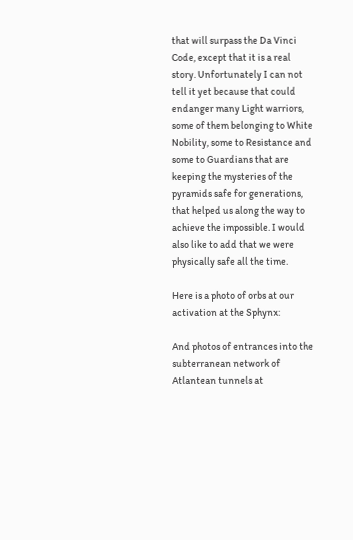that will surpass the Da Vinci Code, except that it is a real story. Unfortunately I can not tell it yet because that could endanger many Light warriors, some of them belonging to White Nobility, some to Resistance and some to Guardians that are keeping the mysteries of the pyramids safe for generations, that helped us along the way to achieve the impossible. I would also like to add that we were physically safe all the time.

Here is a photo of orbs at our activation at the Sphynx:

And photos of entrances into the subterranean network of Atlantean tunnels at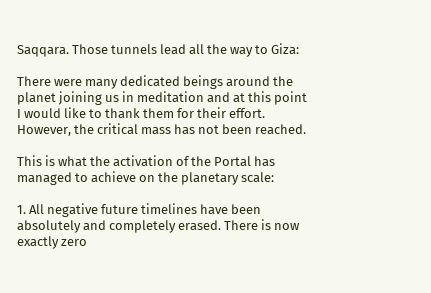Saqqara. Those tunnels lead all the way to Giza:

There were many dedicated beings around the planet joining us in meditation and at this point I would like to thank them for their effort. However, the critical mass has not been reached.

This is what the activation of the Portal has managed to achieve on the planetary scale:

1. All negative future timelines have been absolutely and completely erased. There is now exactly zero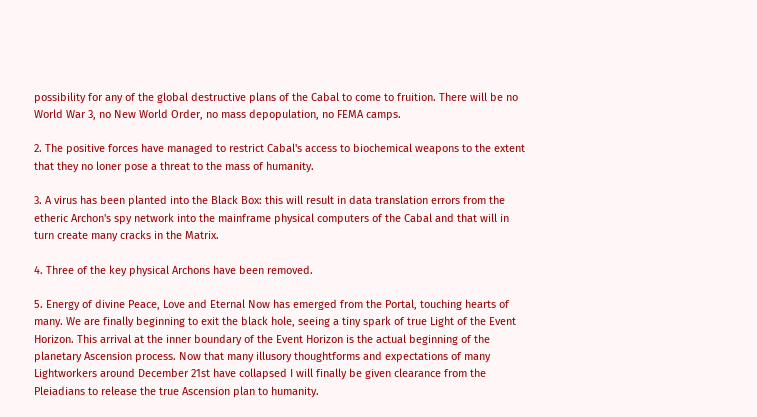possibility for any of the global destructive plans of the Cabal to come to fruition. There will be no World War 3, no New World Order, no mass depopulation, no FEMA camps.

2. The positive forces have managed to restrict Cabal's access to biochemical weapons to the extent that they no loner pose a threat to the mass of humanity.

3. A virus has been planted into the Black Box: this will result in data translation errors from the etheric Archon's spy network into the mainframe physical computers of the Cabal and that will in turn create many cracks in the Matrix.

4. Three of the key physical Archons have been removed.

5. Energy of divine Peace, Love and Eternal Now has emerged from the Portal, touching hearts of many. We are finally beginning to exit the black hole, seeing a tiny spark of true Light of the Event Horizon. This arrival at the inner boundary of the Event Horizon is the actual beginning of the planetary Ascension process. Now that many illusory thoughtforms and expectations of many Lightworkers around December 21st have collapsed I will finally be given clearance from the Pleiadians to release the true Ascension plan to humanity.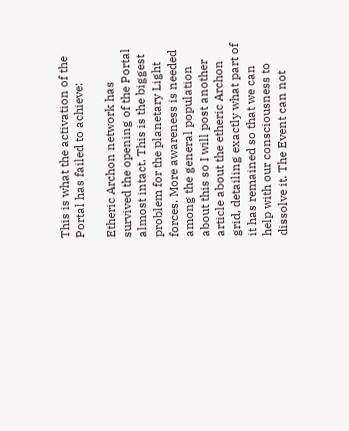This is what the activation of the Portal has failed to achieve:

Etheric Archon network has survived the opening of the Portal almost intact. This is the biggest problem for the planetary Light forces. More awareness is needed among the general population about this so I will post another article about the etheric Archon grid, detailing exactly what part of it has remained so that we can help with our consciousness to dissolve it. The Event can not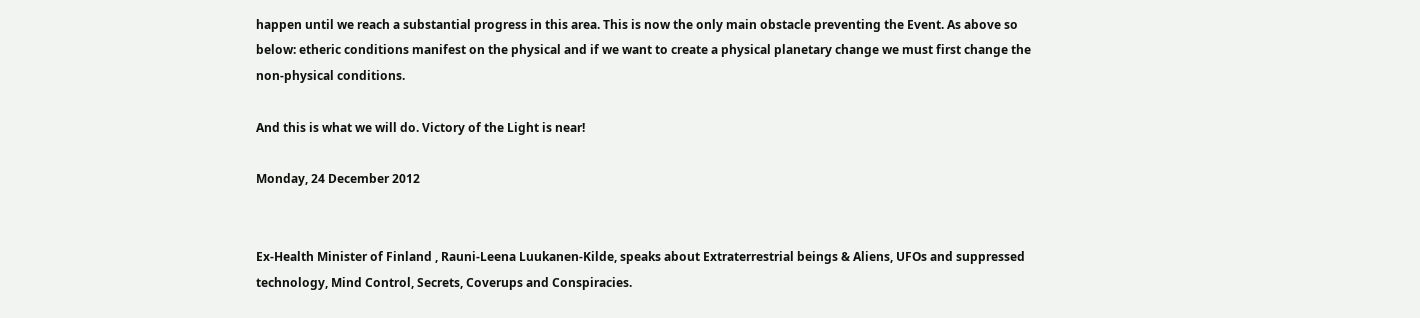happen until we reach a substantial progress in this area. This is now the only main obstacle preventing the Event. As above so below: etheric conditions manifest on the physical and if we want to create a physical planetary change we must first change the non-physical conditions.

And this is what we will do. Victory of the Light is near!

Monday, 24 December 2012


Ex-Health Minister of Finland , Rauni-Leena Luukanen-Kilde, speaks about Extraterrestrial beings & Aliens, UFOs and suppressed technology, Mind Control, Secrets, Coverups and Conspiracies.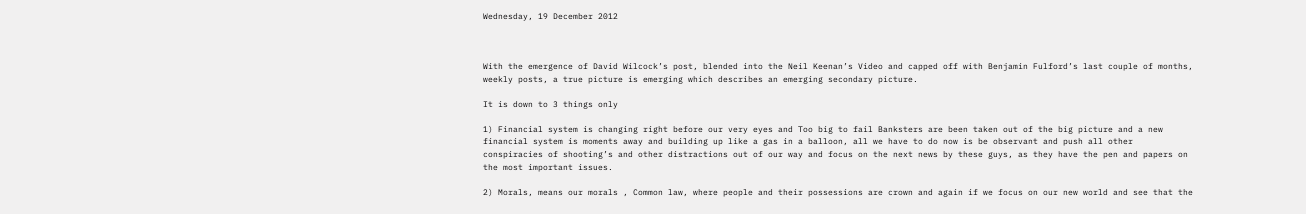Wednesday, 19 December 2012



With the emergence of David Wilcock’s post, blended into the Neil Keenan’s Video and capped off with Benjamin Fulford’s last couple of months, weekly posts, a true picture is emerging which describes an emerging secondary picture.

It is down to 3 things only

1) Financial system is changing right before our very eyes and Too big to fail Banksters are been taken out of the big picture and a new financial system is moments away and building up like a gas in a balloon, all we have to do now is be observant and push all other conspiracies of shooting’s and other distractions out of our way and focus on the next news by these guys, as they have the pen and papers on the most important issues.

2) Morals, means our morals , Common law, where people and their possessions are crown and again if we focus on our new world and see that the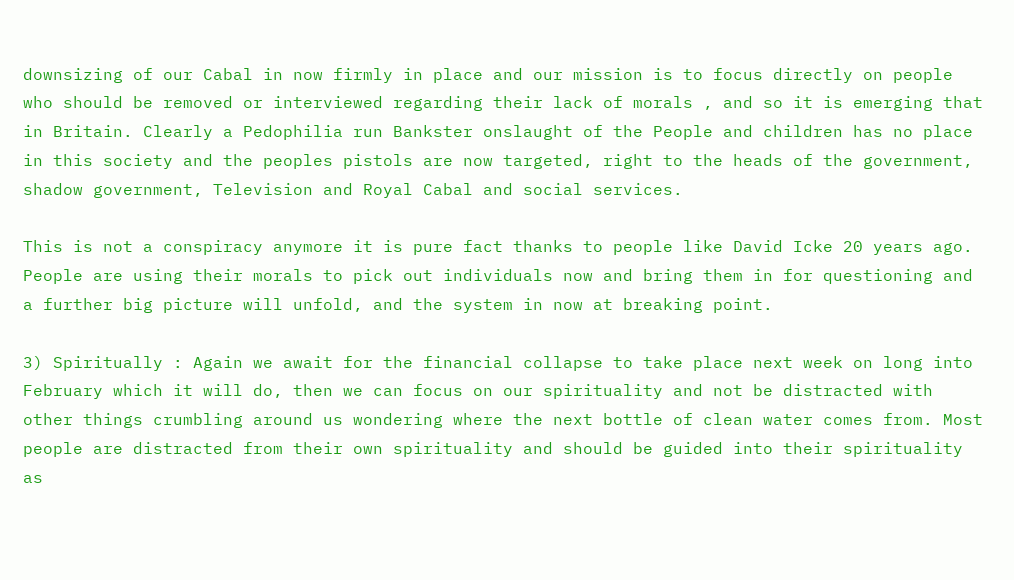downsizing of our Cabal in now firmly in place and our mission is to focus directly on people who should be removed or interviewed regarding their lack of morals , and so it is emerging that in Britain. Clearly a Pedophilia run Bankster onslaught of the People and children has no place in this society and the peoples pistols are now targeted, right to the heads of the government, shadow government, Television and Royal Cabal and social services.

This is not a conspiracy anymore it is pure fact thanks to people like David Icke 20 years ago. People are using their morals to pick out individuals now and bring them in for questioning and a further big picture will unfold, and the system in now at breaking point.

3) Spiritually : Again we await for the financial collapse to take place next week on long into February which it will do, then we can focus on our spirituality and not be distracted with other things crumbling around us wondering where the next bottle of clean water comes from. Most people are distracted from their own spirituality and should be guided into their spirituality as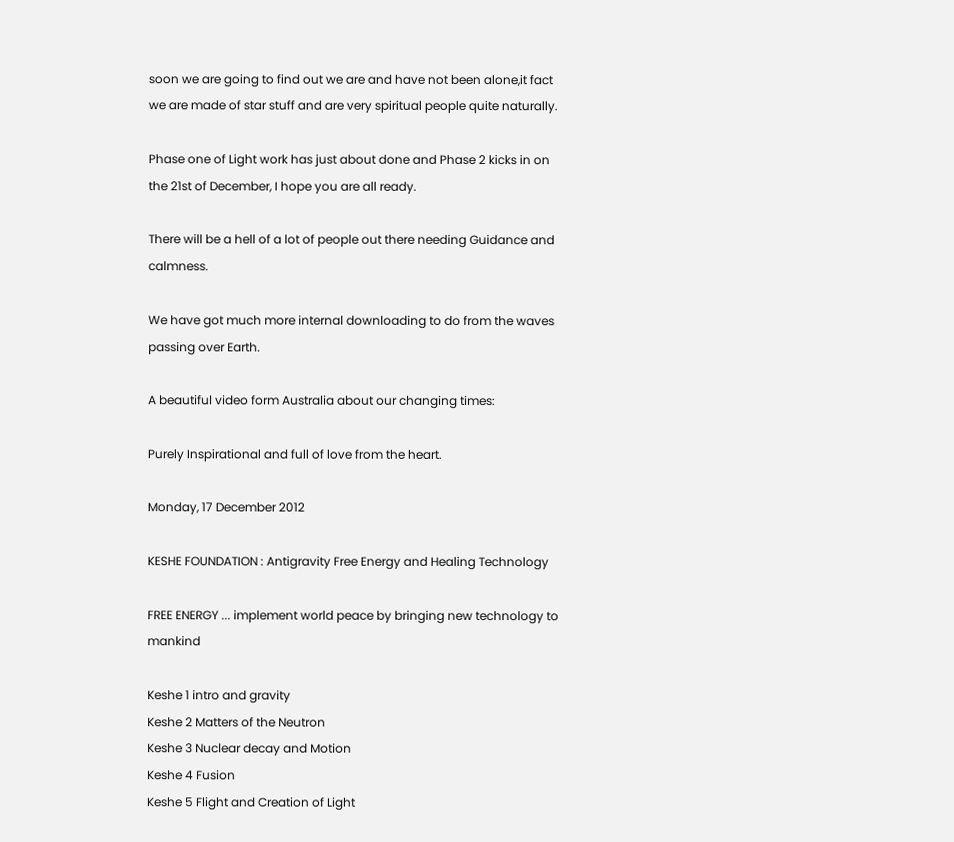soon we are going to find out we are and have not been alone,it fact we are made of star stuff and are very spiritual people quite naturally.

Phase one of Light work has just about done and Phase 2 kicks in on the 21st of December, I hope you are all ready.

There will be a hell of a lot of people out there needing Guidance and calmness.

We have got much more internal downloading to do from the waves passing over Earth.

A beautiful video form Australia about our changing times:

Purely Inspirational and full of love from the heart.

Monday, 17 December 2012

KESHE FOUNDATION : Antigravity Free Energy and Healing Technology

FREE ENERGY ... implement world peace by bringing new technology to mankind

Keshe 1 intro and gravity
Keshe 2 Matters of the Neutron
Keshe 3 Nuclear decay and Motion
Keshe 4 Fusion
Keshe 5 Flight and Creation of Light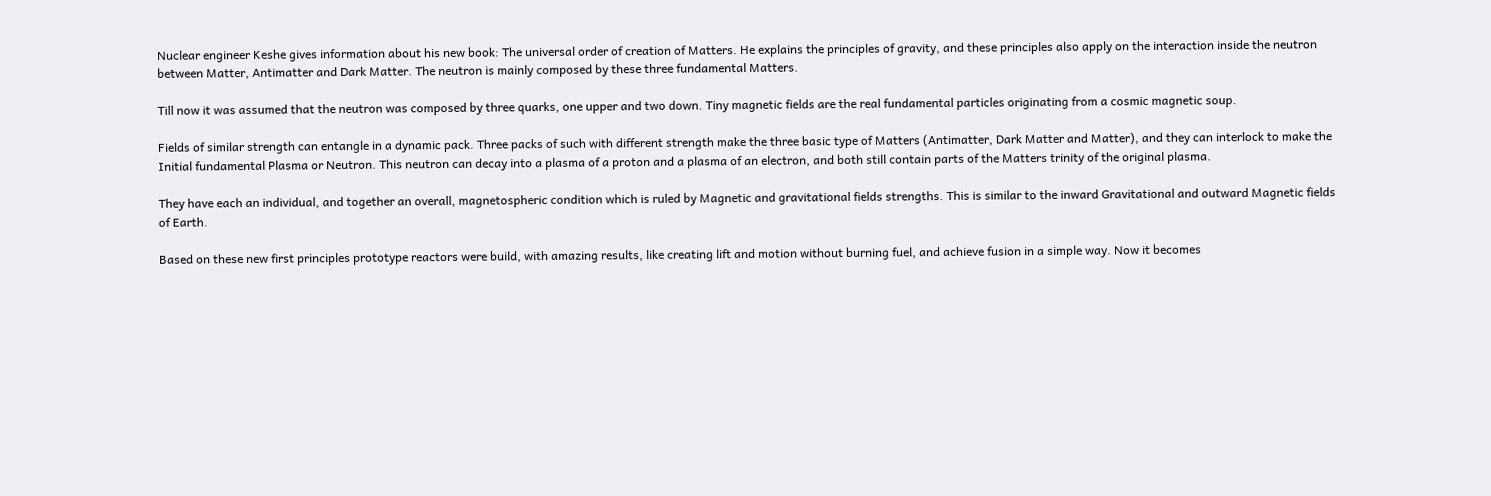Nuclear engineer Keshe gives information about his new book: The universal order of creation of Matters. He explains the principles of gravity, and these principles also apply on the interaction inside the neutron between Matter, Antimatter and Dark Matter. The neutron is mainly composed by these three fundamental Matters.

Till now it was assumed that the neutron was composed by three quarks, one upper and two down. Tiny magnetic fields are the real fundamental particles originating from a cosmic magnetic soup.

Fields of similar strength can entangle in a dynamic pack. Three packs of such with different strength make the three basic type of Matters (Antimatter, Dark Matter and Matter), and they can interlock to make the Initial fundamental Plasma or Neutron. This neutron can decay into a plasma of a proton and a plasma of an electron, and both still contain parts of the Matters trinity of the original plasma.

They have each an individual, and together an overall, magnetospheric condition which is ruled by Magnetic and gravitational fields strengths. This is similar to the inward Gravitational and outward Magnetic fields of Earth.

Based on these new first principles prototype reactors were build, with amazing results, like creating lift and motion without burning fuel, and achieve fusion in a simple way. Now it becomes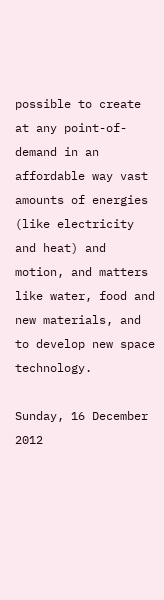possible to create at any point-of-demand in an affordable way vast amounts of energies (like electricity and heat) and motion, and matters like water, food and new materials, and to develop new space technology.

Sunday, 16 December 2012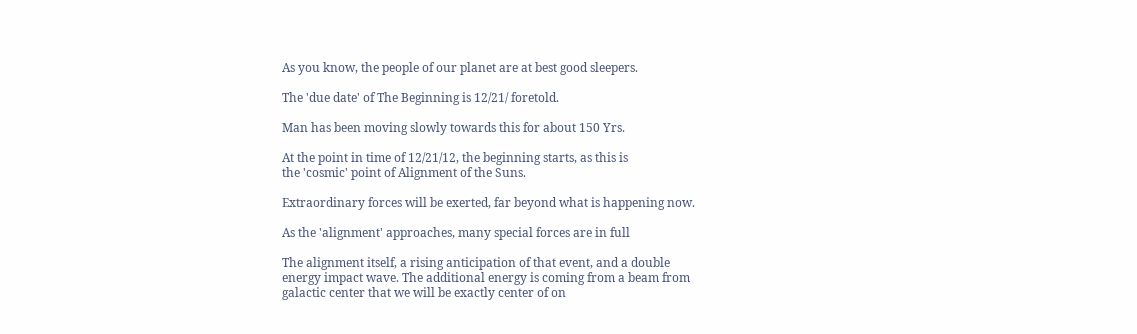As you know, the people of our planet are at best good sleepers.

The 'due date' of The Beginning is 12/21/ foretold.

Man has been moving slowly towards this for about 150 Yrs.

At the point in time of 12/21/12, the beginning starts, as this is
the 'cosmic' point of Alignment of the Suns.

Extraordinary forces will be exerted, far beyond what is happening now.

As the 'alignment' approaches, many special forces are in full

The alignment itself, a rising anticipation of that event, and a double
energy impact wave. The additional energy is coming from a beam from
galactic center that we will be exactly center of on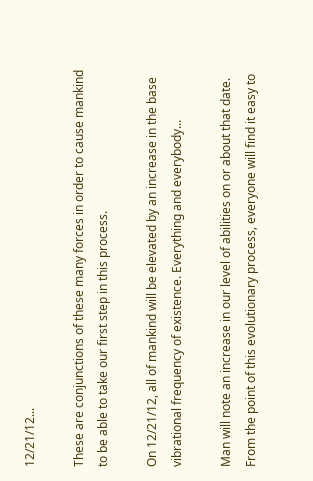12/21/12...

These are conjunctions of these many forces in order to cause mankind
to be able to take our first step in this process.

On 12/21/12, all of mankind will be elevated by an increase in the base
vibrational frequency of existence. Everything and everybody...

Man will note an increase in our level of abilities on or about that date.
From the point of this evolutionary process, everyone will find it easy to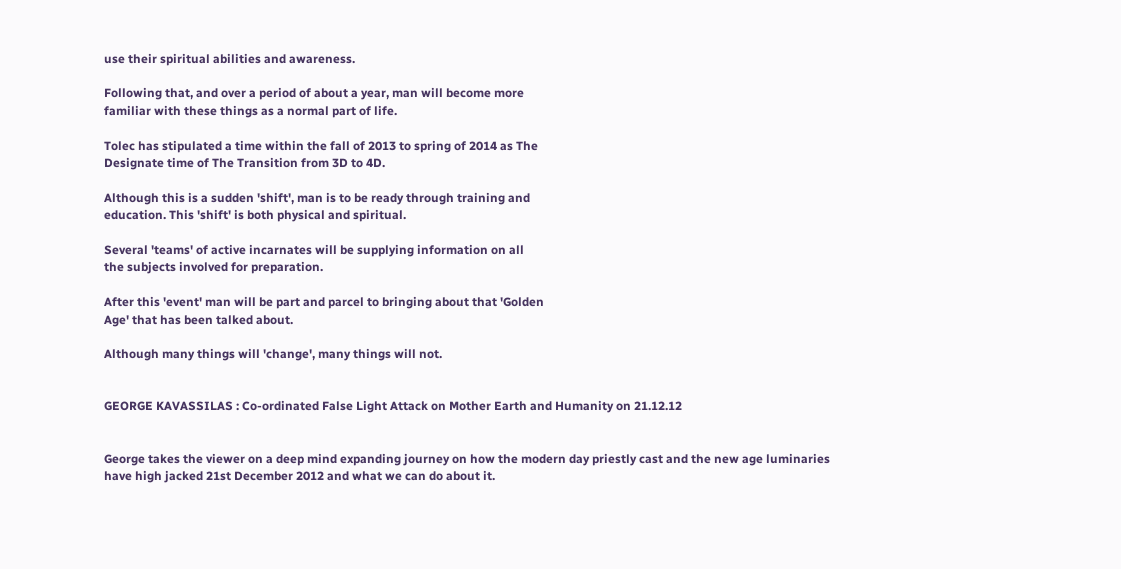use their spiritual abilities and awareness.

Following that, and over a period of about a year, man will become more
familiar with these things as a normal part of life.

Tolec has stipulated a time within the fall of 2013 to spring of 2014 as The
Designate time of The Transition from 3D to 4D.

Although this is a sudden 'shift', man is to be ready through training and
education. This 'shift' is both physical and spiritual.

Several 'teams' of active incarnates will be supplying information on all
the subjects involved for preparation.

After this 'event' man will be part and parcel to bringing about that 'Golden
Age' that has been talked about.

Although many things will 'change', many things will not.


GEORGE KAVASSILAS : Co-ordinated False Light Attack on Mother Earth and Humanity on 21.12.12


George takes the viewer on a deep mind expanding journey on how the modern day priestly cast and the new age luminaries have high jacked 21st December 2012 and what we can do about it.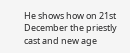He shows how on 21st December the priestly cast and new age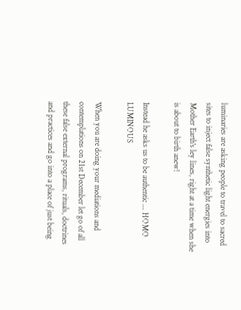luminaries are asking people to travel to sacred sites to inject false synthetic light energies into Mother Earth's ley lines, right at a time when she is about to birth anew!

Instead he asks us to be authentic ... HOMO LUMINOUS

When you are doing your mediations and contemplations on 21st December let go of all these false external programs, rituals, doctrines and practices and go into a place of just being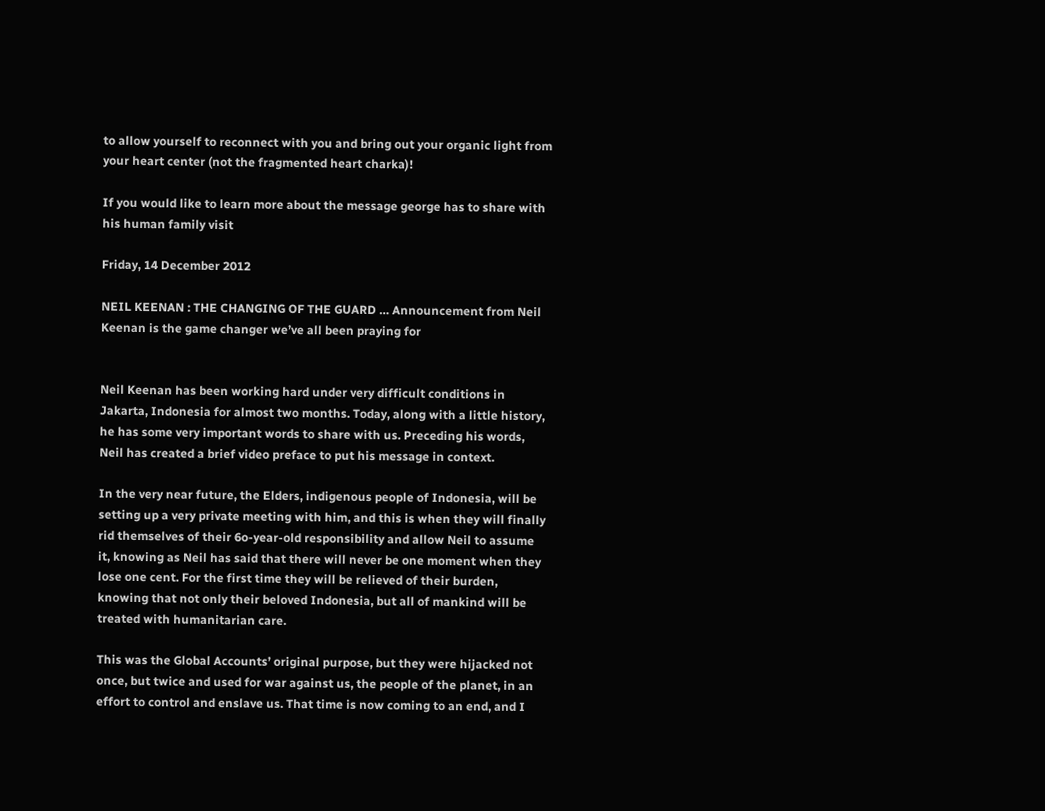to allow yourself to reconnect with you and bring out your organic light from your heart center (not the fragmented heart charka)!

If you would like to learn more about the message george has to share with his human family visit

Friday, 14 December 2012

NEIL KEENAN : THE CHANGING OF THE GUARD … Announcement from Neil Keenan is the game changer we’ve all been praying for


Neil Keenan has been working hard under very difficult conditions in Jakarta, Indonesia for almost two months. Today, along with a little history, he has some very important words to share with us. Preceding his words, Neil has created a brief video preface to put his message in context.

In the very near future, the Elders, indigenous people of Indonesia, will be setting up a very private meeting with him, and this is when they will finally rid themselves of their 6o-year-old responsibility and allow Neil to assume it, knowing as Neil has said that there will never be one moment when they lose one cent. For the first time they will be relieved of their burden, knowing that not only their beloved Indonesia, but all of mankind will be treated with humanitarian care.

This was the Global Accounts’ original purpose, but they were hijacked not once, but twice and used for war against us, the people of the planet, in an effort to control and enslave us. That time is now coming to an end, and I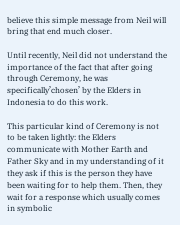believe this simple message from Neil will bring that end much closer.

Until recently, Neil did not understand the importance of the fact that after going through Ceremony, he was specifically’chosen’ by the Elders in Indonesia to do this work.

This particular kind of Ceremony is not to be taken lightly: the Elders communicate with Mother Earth and Father Sky and in my understanding of it they ask if this is the person they have been waiting for to help them. Then, they wait for a response which usually comes in symbolic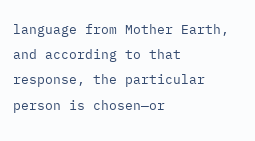language from Mother Earth, and according to that response, the particular person is chosen—or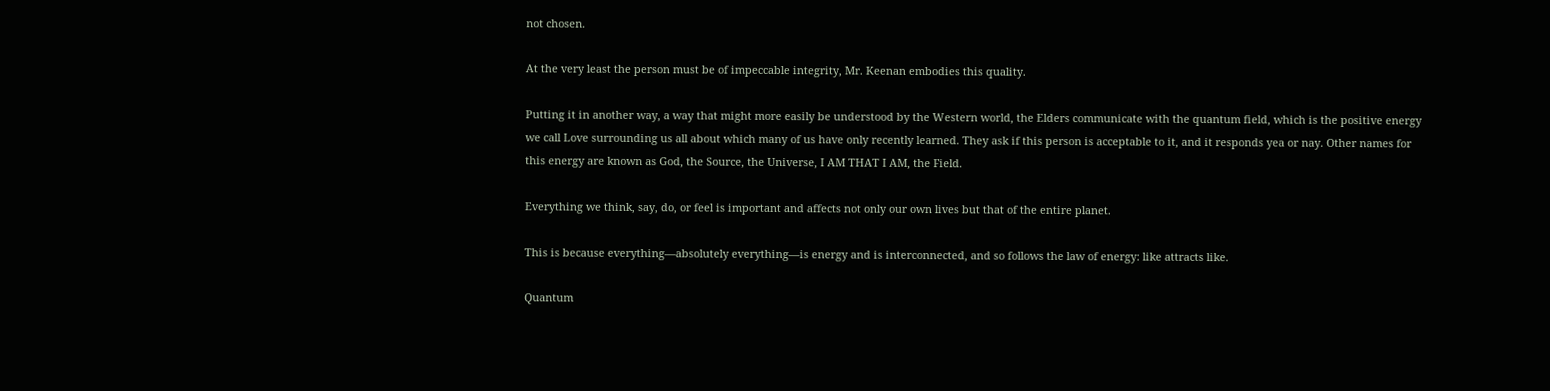not chosen.

At the very least the person must be of impeccable integrity, Mr. Keenan embodies this quality.

Putting it in another way, a way that might more easily be understood by the Western world, the Elders communicate with the quantum field, which is the positive energy we call Love surrounding us all about which many of us have only recently learned. They ask if this person is acceptable to it, and it responds yea or nay. Other names for this energy are known as God, the Source, the Universe, I AM THAT I AM, the Field.

Everything we think, say, do, or feel is important and affects not only our own lives but that of the entire planet.

This is because everything—absolutely everything—is energy and is interconnected, and so follows the law of energy: like attracts like.

Quantum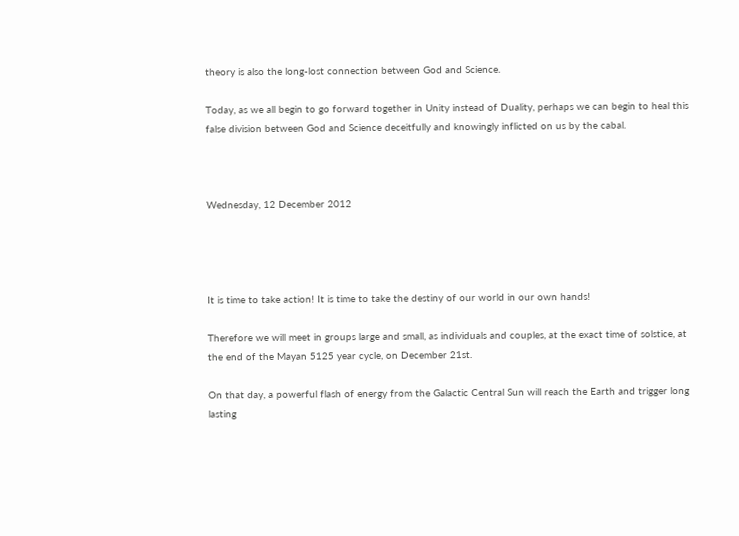theory is also the long-lost connection between God and Science.

Today, as we all begin to go forward together in Unity instead of Duality, perhaps we can begin to heal this false division between God and Science deceitfully and knowingly inflicted on us by the cabal.



Wednesday, 12 December 2012




It is time to take action! It is time to take the destiny of our world in our own hands!

Therefore we will meet in groups large and small, as individuals and couples, at the exact time of solstice, at the end of the Mayan 5125 year cycle, on December 21st.

On that day, a powerful flash of energy from the Galactic Central Sun will reach the Earth and trigger long lasting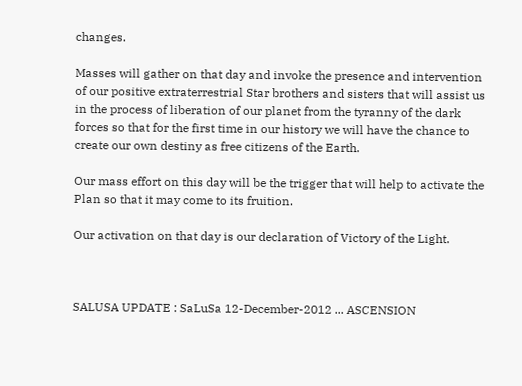changes.

Masses will gather on that day and invoke the presence and intervention of our positive extraterrestrial Star brothers and sisters that will assist us in the process of liberation of our planet from the tyranny of the dark forces so that for the first time in our history we will have the chance to create our own destiny as free citizens of the Earth.

Our mass effort on this day will be the trigger that will help to activate the Plan so that it may come to its fruition.

Our activation on that day is our declaration of Victory of the Light.



SALUSA UPDATE : SaLuSa 12-December-2012 ... ASCENSION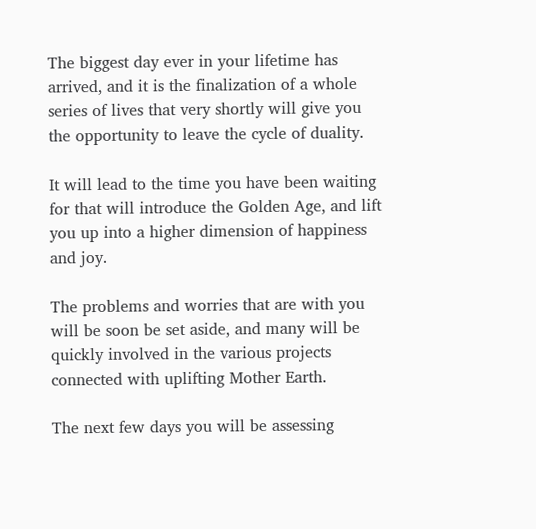The biggest day ever in your lifetime has arrived, and it is the finalization of a whole series of lives that very shortly will give you the opportunity to leave the cycle of duality.

It will lead to the time you have been waiting for that will introduce the Golden Age, and lift you up into a higher dimension of happiness and joy.

The problems and worries that are with you will be soon be set aside, and many will be quickly involved in the various projects connected with uplifting Mother Earth.

The next few days you will be assessing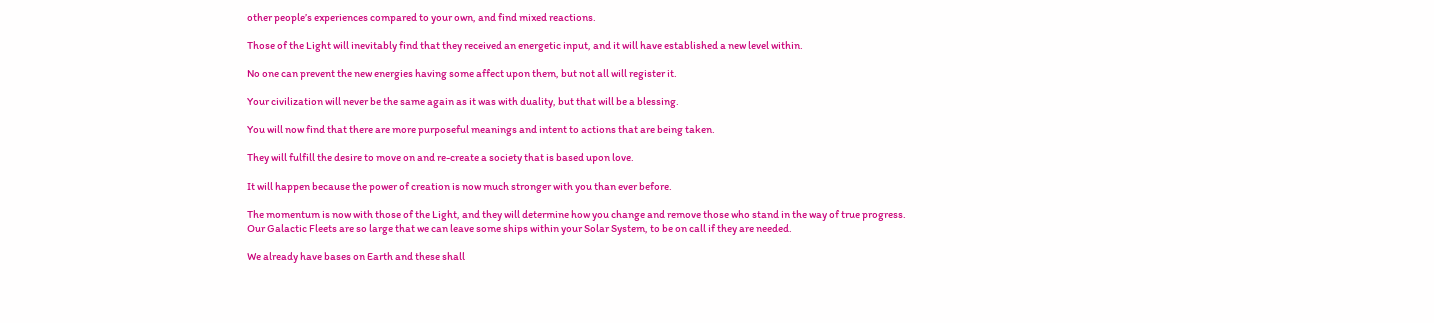other people’s experiences compared to your own, and find mixed reactions.

Those of the Light will inevitably find that they received an energetic input, and it will have established a new level within.

No one can prevent the new energies having some affect upon them, but not all will register it.

Your civilization will never be the same again as it was with duality, but that will be a blessing.

You will now find that there are more purposeful meanings and intent to actions that are being taken.

They will fulfill the desire to move on and re-create a society that is based upon love.

It will happen because the power of creation is now much stronger with you than ever before.

The momentum is now with those of the Light, and they will determine how you change and remove those who stand in the way of true progress.
Our Galactic Fleets are so large that we can leave some ships within your Solar System, to be on call if they are needed.

We already have bases on Earth and these shall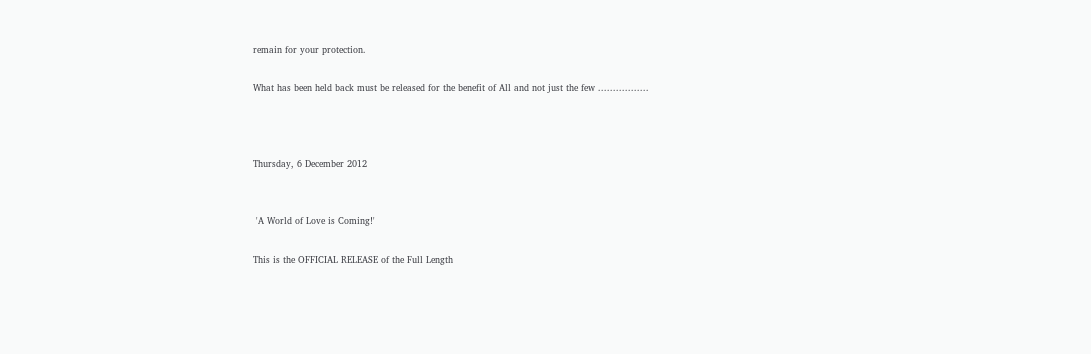remain for your protection.

What has been held back must be released for the benefit of All and not just the few .................



Thursday, 6 December 2012


 'A World of Love is Coming!'

This is the OFFICIAL RELEASE of the Full Length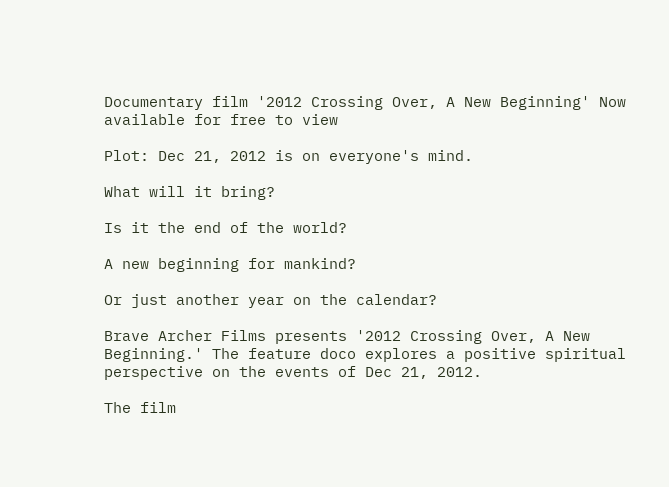Documentary film '2012 Crossing Over, A New Beginning' Now available for free to view

Plot: Dec 21, 2012 is on everyone's mind.

What will it bring?

Is it the end of the world?

A new beginning for mankind?

Or just another year on the calendar?

Brave Archer Films presents '2012 Crossing Over, A New Beginning.' The feature doco explores a positive spiritual perspective on the events of Dec 21, 2012.

The film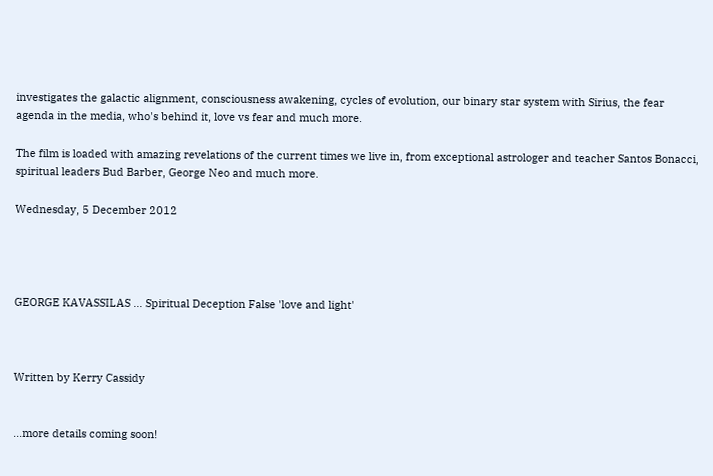investigates the galactic alignment, consciousness awakening, cycles of evolution, our binary star system with Sirius, the fear agenda in the media, who's behind it, love vs fear and much more.

The film is loaded with amazing revelations of the current times we live in, from exceptional astrologer and teacher Santos Bonacci, spiritual leaders Bud Barber, George Neo and much more.

Wednesday, 5 December 2012




GEORGE KAVASSILAS ... Spiritual Deception False 'love and light'



Written by Kerry Cassidy


...more details coming soon!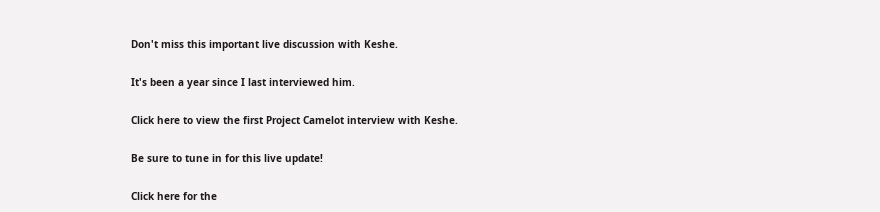Don't miss this important live discussion with Keshe.

It's been a year since I last interviewed him.

Click here to view the first Project Camelot interview with Keshe.

Be sure to tune in for this live update!

Click here for the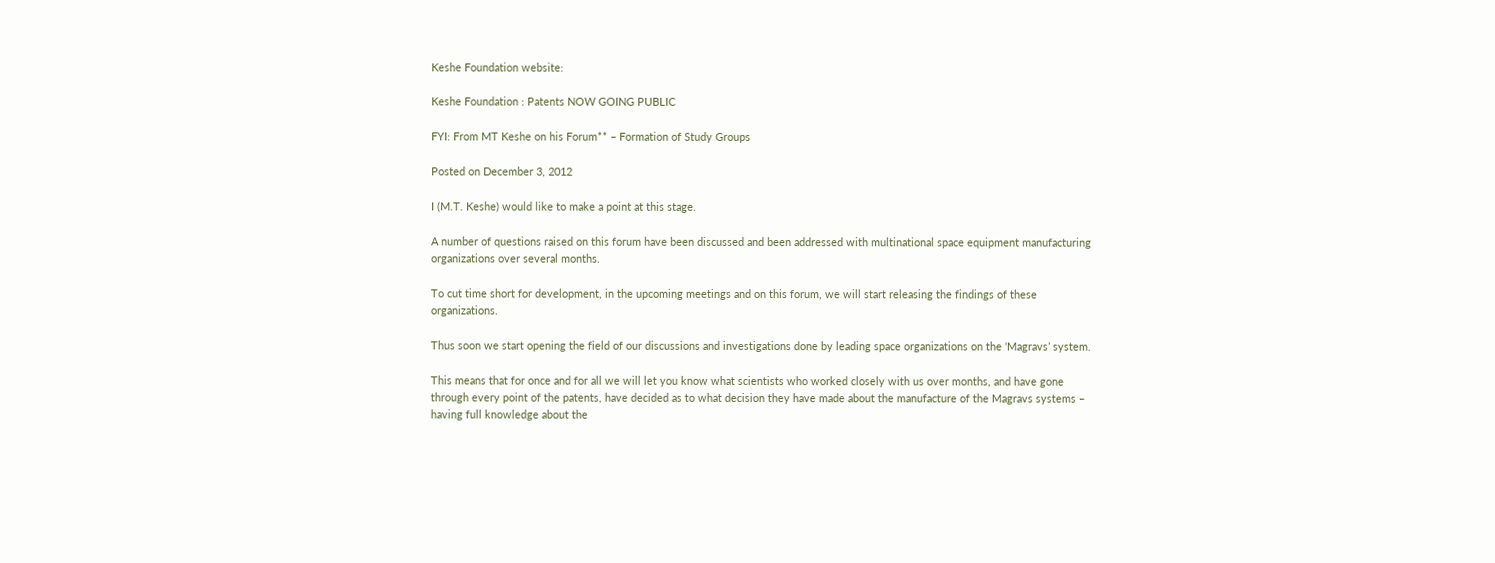Keshe Foundation website:

Keshe Foundation : Patents NOW GOING PUBLIC

FYI: From MT Keshe on his Forum** – Formation of Study Groups

Posted on December 3, 2012

I (M.T. Keshe) would like to make a point at this stage.

A number of questions raised on this forum have been discussed and been addressed with multinational space equipment manufacturing organizations over several months.

To cut time short for development, in the upcoming meetings and on this forum, we will start releasing the findings of these organizations.

Thus soon we start opening the field of our discussions and investigations done by leading space organizations on the ‘Magravs’ system.

This means that for once and for all we will let you know what scientists who worked closely with us over months, and have gone through every point of the patents, have decided as to what decision they have made about the manufacture of the Magravs systems – having full knowledge about the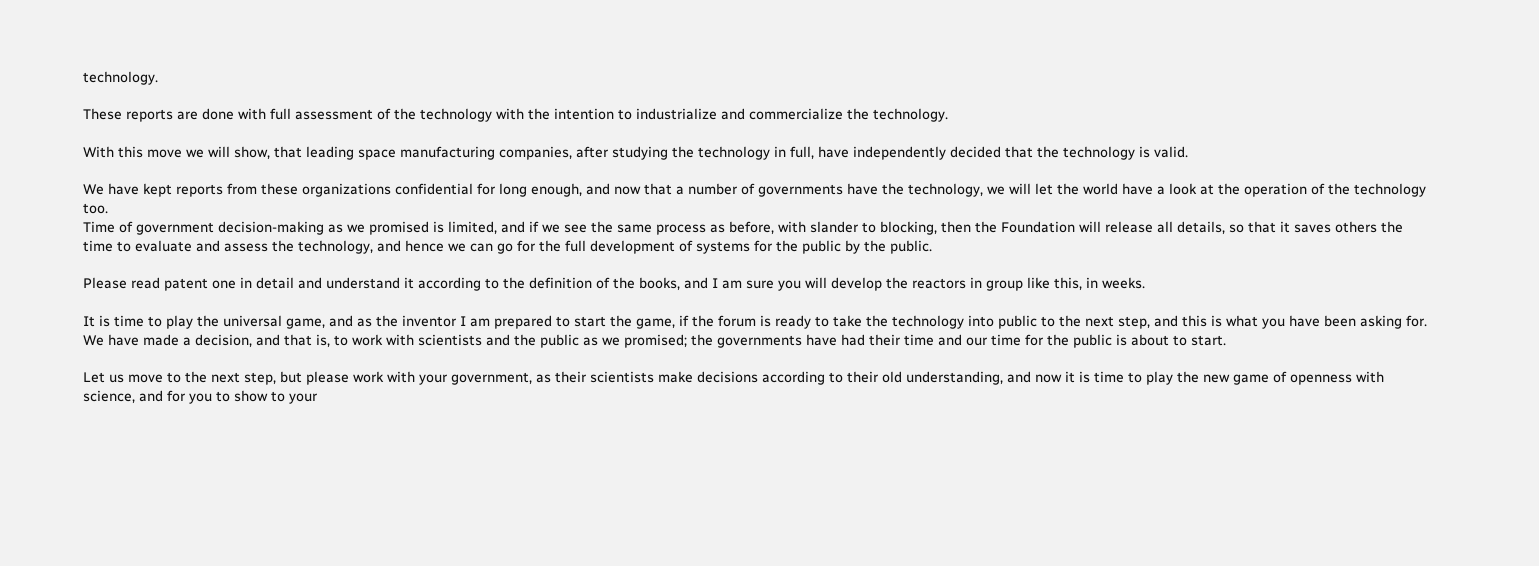technology.

These reports are done with full assessment of the technology with the intention to industrialize and commercialize the technology.

With this move we will show, that leading space manufacturing companies, after studying the technology in full, have independently decided that the technology is valid.

We have kept reports from these organizations confidential for long enough, and now that a number of governments have the technology, we will let the world have a look at the operation of the technology too.
Time of government decision-making as we promised is limited, and if we see the same process as before, with slander to blocking, then the Foundation will release all details, so that it saves others the time to evaluate and assess the technology, and hence we can go for the full development of systems for the public by the public.

Please read patent one in detail and understand it according to the definition of the books, and I am sure you will develop the reactors in group like this, in weeks.

It is time to play the universal game, and as the inventor I am prepared to start the game, if the forum is ready to take the technology into public to the next step, and this is what you have been asking for.
We have made a decision, and that is, to work with scientists and the public as we promised; the governments have had their time and our time for the public is about to start.

Let us move to the next step, but please work with your government, as their scientists make decisions according to their old understanding, and now it is time to play the new game of openness with science, and for you to show to your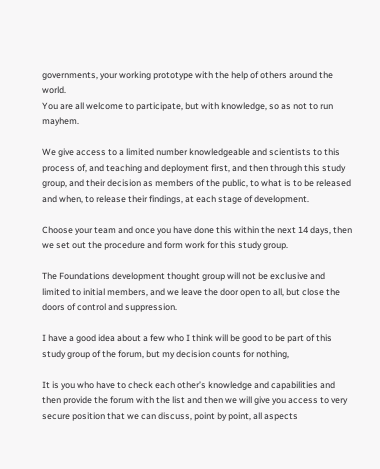governments, your working prototype with the help of others around the world.
You are all welcome to participate, but with knowledge, so as not to run mayhem.

We give access to a limited number knowledgeable and scientists to this process of, and teaching and deployment first, and then through this study group, and their decision as members of the public, to what is to be released and when, to release their findings, at each stage of development.

Choose your team and once you have done this within the next 14 days, then we set out the procedure and form work for this study group.

The Foundations development thought group will not be exclusive and limited to initial members, and we leave the door open to all, but close the doors of control and suppression.

I have a good idea about a few who I think will be good to be part of this study group of the forum, but my decision counts for nothing,

It is you who have to check each other’s knowledge and capabilities and then provide the forum with the list and then we will give you access to very secure position that we can discuss, point by point, all aspects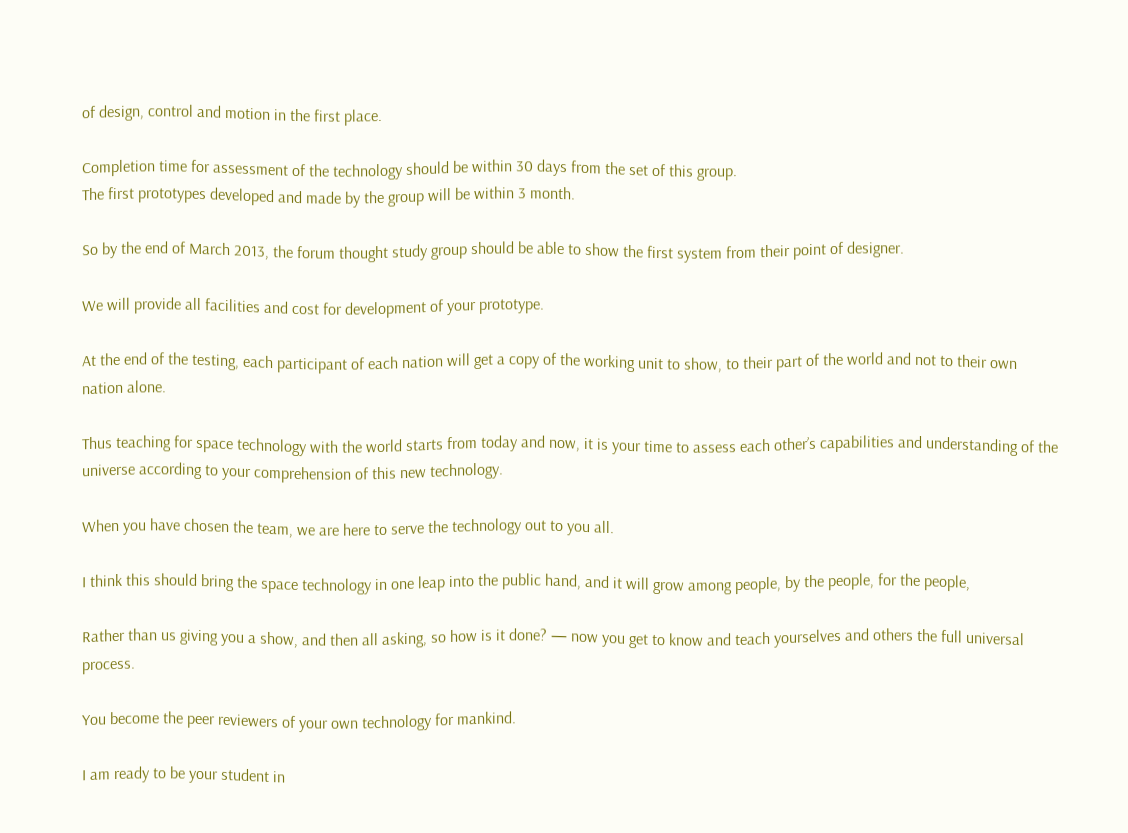of design, control and motion in the first place.

Completion time for assessment of the technology should be within 30 days from the set of this group.
The first prototypes developed and made by the group will be within 3 month.

So by the end of March 2013, the forum thought study group should be able to show the first system from their point of designer.

We will provide all facilities and cost for development of your prototype.

At the end of the testing, each participant of each nation will get a copy of the working unit to show, to their part of the world and not to their own nation alone.

Thus teaching for space technology with the world starts from today and now, it is your time to assess each other’s capabilities and understanding of the universe according to your comprehension of this new technology.

When you have chosen the team, we are here to serve the technology out to you all.

I think this should bring the space technology in one leap into the public hand, and it will grow among people, by the people, for the people,

Rather than us giving you a show, and then all asking, so how is it done? — now you get to know and teach yourselves and others the full universal process.

You become the peer reviewers of your own technology for mankind.

I am ready to be your student in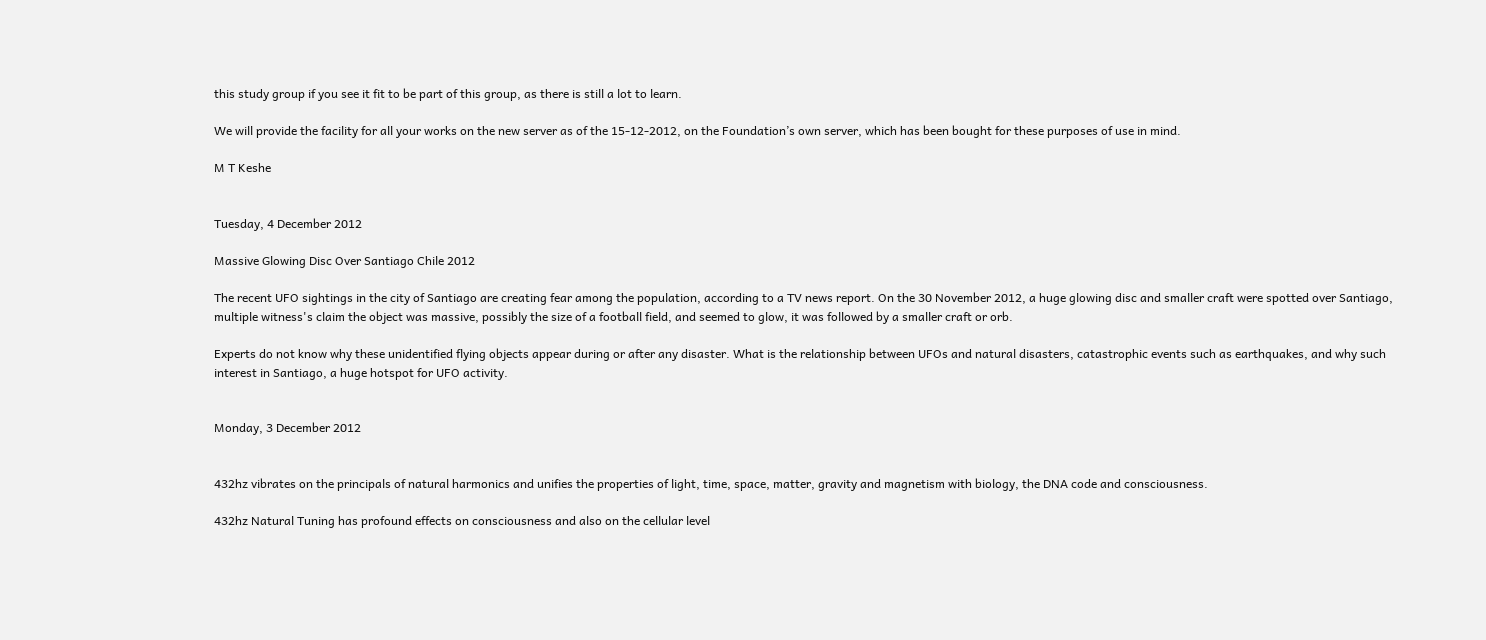this study group if you see it fit to be part of this group, as there is still a lot to learn.

We will provide the facility for all your works on the new server as of the 15-12-2012, on the Foundation’s own server, which has been bought for these purposes of use in mind.

M T Keshe


Tuesday, 4 December 2012

Massive Glowing Disc Over Santiago Chile 2012

The recent UFO sightings in the city of Santiago are creating fear among the population, according to a TV news report. On the 30 November 2012, a huge glowing disc and smaller craft were spotted over Santiago, multiple witness's claim the object was massive, possibly the size of a football field, and seemed to glow, it was followed by a smaller craft or orb.

Experts do not know why these unidentified flying objects appear during or after any disaster. What is the relationship between UFOs and natural disasters, catastrophic events such as earthquakes, and why such interest in Santiago, a huge hotspot for UFO activity.


Monday, 3 December 2012


432hz vibrates on the principals of natural harmonics and unifies the properties of light, time, space, matter, gravity and magnetism with biology, the DNA code and consciousness.

432hz Natural Tuning has profound effects on consciousness and also on the cellular level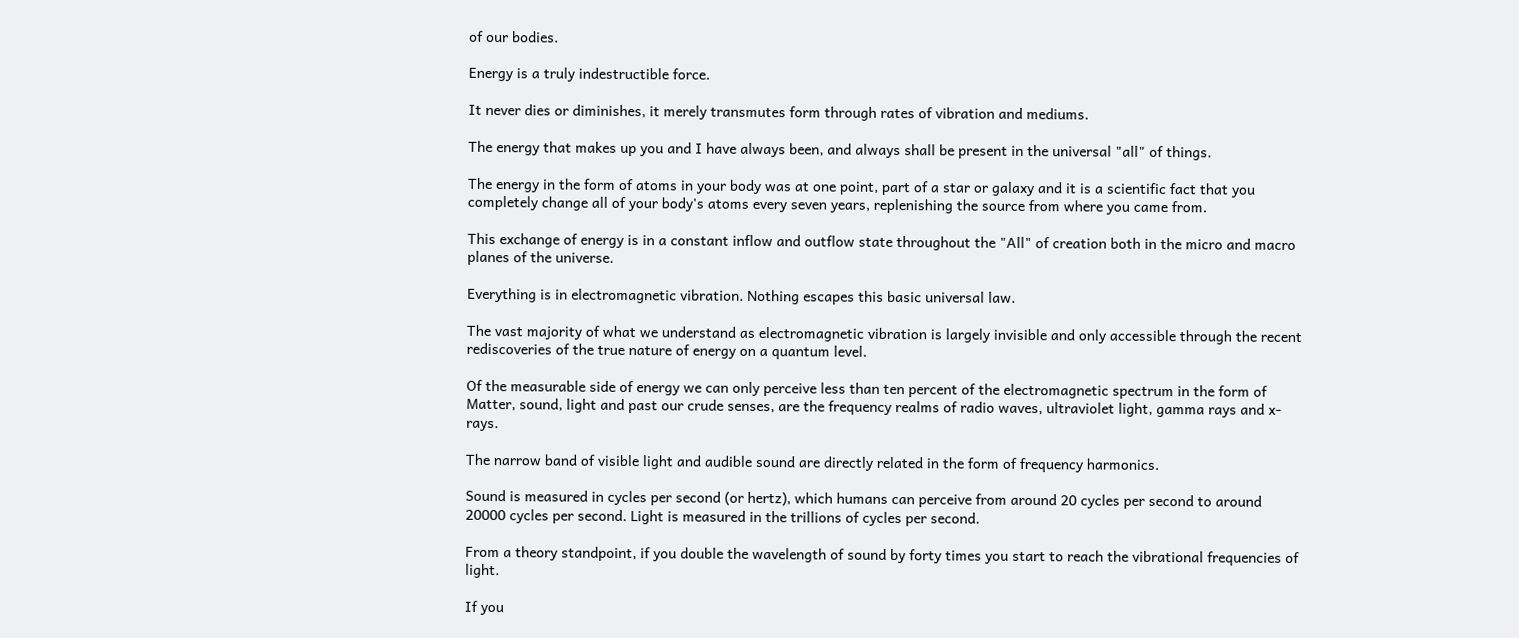of our bodies.

Energy is a truly indestructible force.

It never dies or diminishes, it merely transmutes form through rates of vibration and mediums.

The energy that makes up you and I have always been, and always shall be present in the universal "all" of things.

The energy in the form of atoms in your body was at one point, part of a star or galaxy and it is a scientific fact that you completely change all of your body's atoms every seven years, replenishing the source from where you came from.

This exchange of energy is in a constant inflow and outflow state throughout the "All" of creation both in the micro and macro planes of the universe.

Everything is in electromagnetic vibration. Nothing escapes this basic universal law.

The vast majority of what we understand as electromagnetic vibration is largely invisible and only accessible through the recent rediscoveries of the true nature of energy on a quantum level.

Of the measurable side of energy we can only perceive less than ten percent of the electromagnetic spectrum in the form of Matter, sound, light and past our crude senses, are the frequency realms of radio waves, ultraviolet light, gamma rays and x-rays.

The narrow band of visible light and audible sound are directly related in the form of frequency harmonics.

Sound is measured in cycles per second (or hertz), which humans can perceive from around 20 cycles per second to around 20000 cycles per second. Light is measured in the trillions of cycles per second.

From a theory standpoint, if you double the wavelength of sound by forty times you start to reach the vibrational frequencies of light.

If you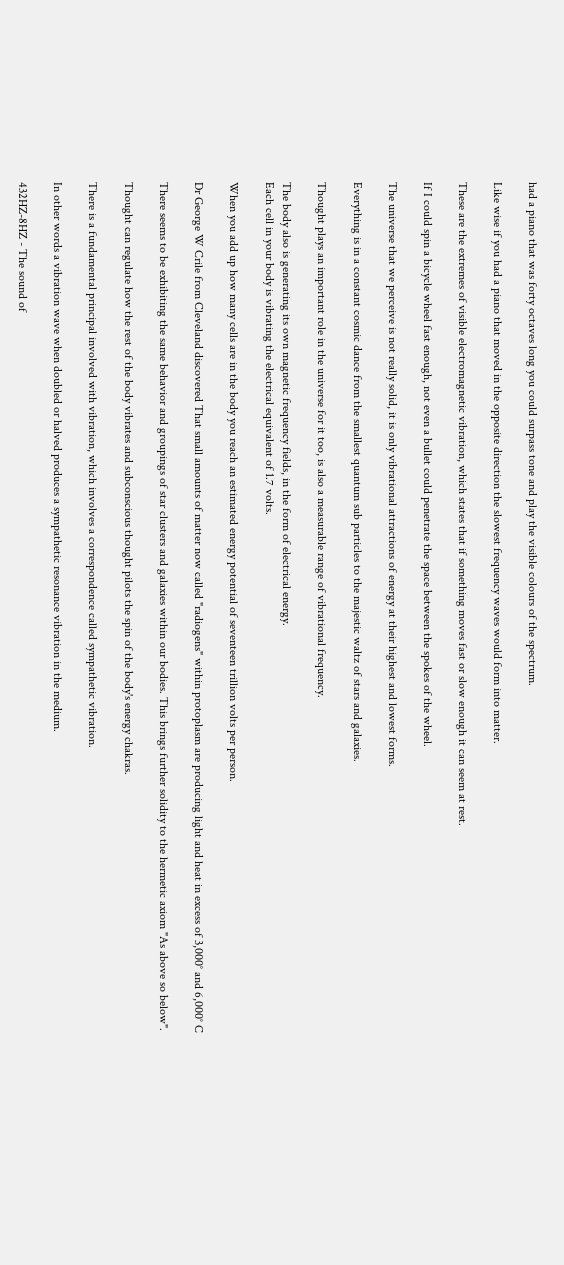had a piano that was forty octaves long you could surpass tone and play the visible colours of the spectrum.

Like wise if you had a piano that moved in the opposite direction the slowest frequency waves would form into matter.

These are the extremes of visible electromagnetic vibration, which states that if something moves fast or slow enough it can seem at rest.

If I could spin a bicycle wheel fast enough, not even a bullet could penetrate the space between the spokes of the wheel.

The universe that we perceive is not really solid, it is only vibrational attractions of energy at their highest and lowest forms.

Everything is in a constant cosmic dance from the smallest quantum sub particles to the majestic waltz of stars and galaxies.

Thought plays an important role in the universe for it too, is also a measurable range of vibrational frequency.

The body also is generating its own magnetic frequency fields, in the form of electrical energy.
Each cell in your body is vibrating the electrical equivalent of 1.7 volts.

When you add up how many cells are in the body you reach an estimated energy potential of seventeen trillion volts per person.

Dr George W Crile from Cleveland discovered That small amounts of matter now called "radiogens" within protoplasm are producing light and heat in excess of 3,000° and 6,000° C

There seems to be exhibiting the same behavior and groupings of star clusters and galaxies within our bodies. This brings further solidity to the hermetic axiom "As above so below".

Thought can regulate how the rest of the body vibrates and subconscious thought pilots the spin of the body's energy chakras.

There is a fundamental principal involved with vibration, which involves a correspondence called sympathetic vibration.

In other words a vibration wave when doubled or halved produces a sympathetic resonance vibration in the medium.

432HZ-8HZ - The sound of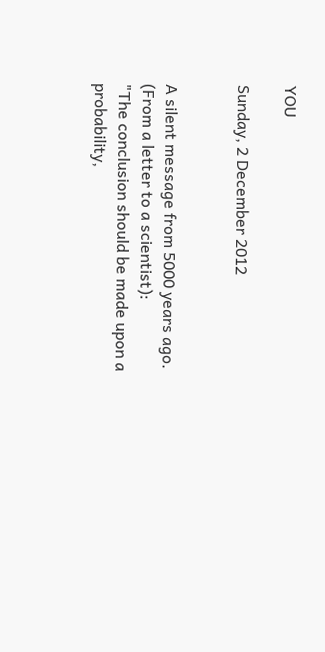YOU

Sunday, 2 December 2012


A silent message from 5000 years ago. (From a letter to a scientist):
"The conclusion should be made upon a probability,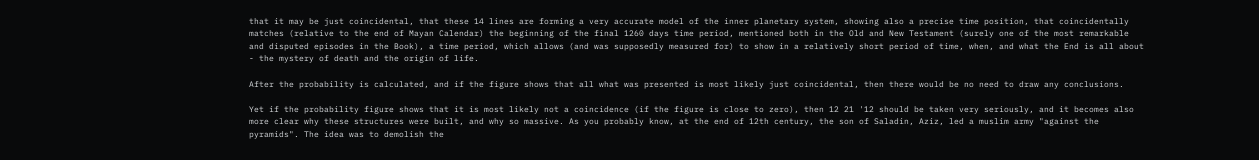that it may be just coincidental, that these 14 lines are forming a very accurate model of the inner planetary system, showing also a precise time position, that coincidentally matches (relative to the end of Mayan Calendar) the beginning of the final 1260 days time period, mentioned both in the Old and New Testament (surely one of the most remarkable and disputed episodes in the Book), a time period, which allows (and was supposedly measured for) to show in a relatively short period of time, when, and what the End is all about - the mystery of death and the origin of life.

After the probability is calculated, and if the figure shows that all what was presented is most likely just coincidental, then there would be no need to draw any conclusions.

Yet if the probability figure shows that it is most likely not a coincidence (if the figure is close to zero), then 12 21 '12 should be taken very seriously, and it becomes also more clear why these structures were built, and why so massive. As you probably know, at the end of 12th century, the son of Saladin, Aziz, led a muslim army "against the pyramids". The idea was to demolish the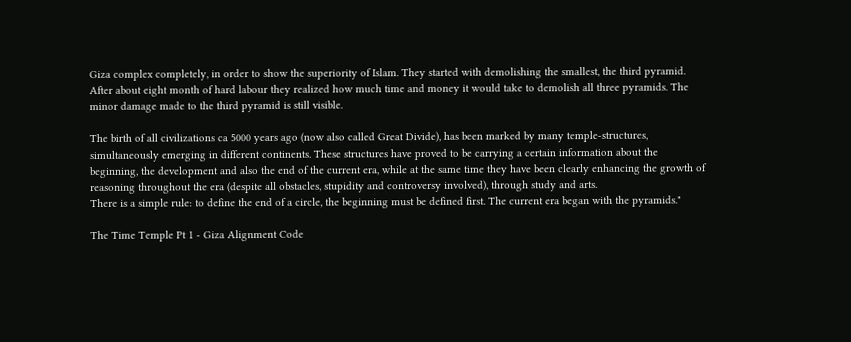Giza complex completely, in order to show the superiority of Islam. They started with demolishing the smallest, the third pyramid. After about eight month of hard labour they realized how much time and money it would take to demolish all three pyramids. The minor damage made to the third pyramid is still visible.

The birth of all civilizations ca 5000 years ago (now also called Great Divide), has been marked by many temple-structures, simultaneously emerging in different continents. These structures have proved to be carrying a certain information about the beginning, the development and also the end of the current era, while at the same time they have been clearly enhancing the growth of reasoning throughout the era (despite all obstacles, stupidity and controversy involved), through study and arts.
There is a simple rule: to define the end of a circle, the beginning must be defined first. The current era began with the pyramids."

The Time Temple Pt 1 - Giza Alignment Code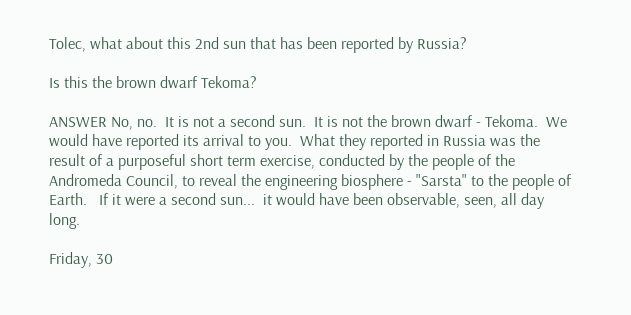Tolec, what about this 2nd sun that has been reported by Russia?

Is this the brown dwarf Tekoma?

ANSWER No, no.  It is not a second sun.  It is not the brown dwarf - Tekoma.  We would have reported its arrival to you.  What they reported in Russia was the result of a purposeful short term exercise, conducted by the people of the Andromeda Council, to reveal the engineering biosphere - "Sarsta" to the people of Earth.   If it were a second sun...  it would have been observable, seen, all day long.

Friday, 30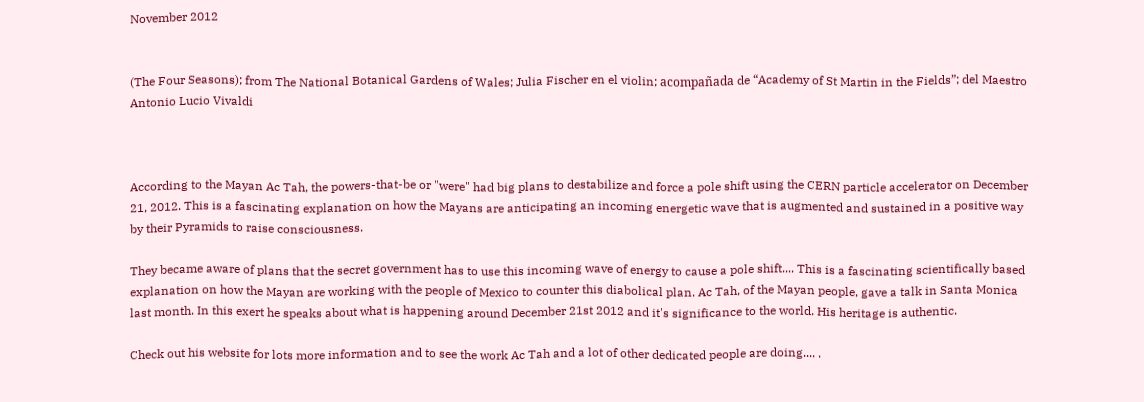November 2012


(The Four Seasons); from The National Botanical Gardens of Wales; Julia Fischer en el violin; acompañada de “Academy of St Martin in the Fields”; del Maestro Antonio Lucio Vivaldi



According to the Mayan Ac Tah, the powers-that-be or "were" had big plans to destabilize and force a pole shift using the CERN particle accelerator on December 21, 2012. This is a fascinating explanation on how the Mayans are anticipating an incoming energetic wave that is augmented and sustained in a positive way by their Pyramids to raise consciousness.

They became aware of plans that the secret government has to use this incoming wave of energy to cause a pole shift.... This is a fascinating scientifically based explanation on how the Mayan are working with the people of Mexico to counter this diabolical plan. Ac Tah, of the Mayan people, gave a talk in Santa Monica last month. In this exert he speaks about what is happening around December 21st 2012 and it's significance to the world. His heritage is authentic.

Check out his website for lots more information and to see the work Ac Tah and a lot of other dedicated people are doing.... .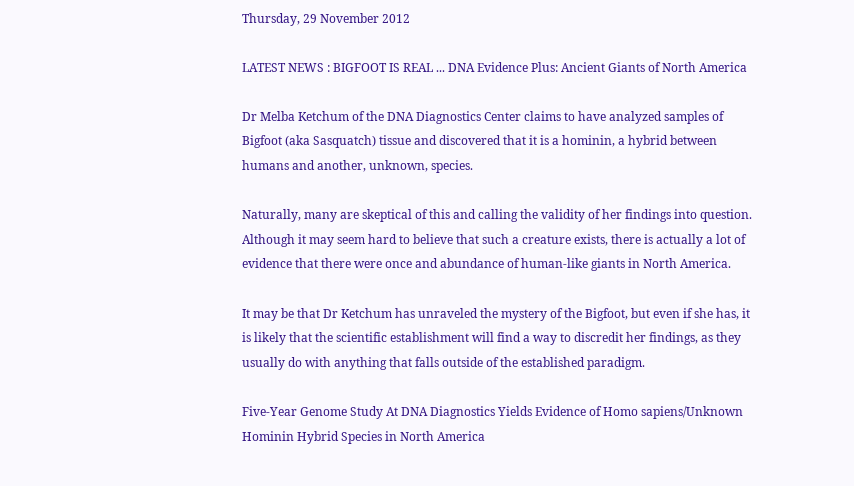Thursday, 29 November 2012

LATEST NEWS : BIGFOOT IS REAL ... DNA Evidence Plus: Ancient Giants of North America

Dr Melba Ketchum of the DNA Diagnostics Center claims to have analyzed samples of Bigfoot (aka Sasquatch) tissue and discovered that it is a hominin, a hybrid between humans and another, unknown, species.

Naturally, many are skeptical of this and calling the validity of her findings into question. Although it may seem hard to believe that such a creature exists, there is actually a lot of evidence that there were once and abundance of human-like giants in North America.

It may be that Dr Ketchum has unraveled the mystery of the Bigfoot, but even if she has, it is likely that the scientific establishment will find a way to discredit her findings, as they usually do with anything that falls outside of the established paradigm.

Five-Year Genome Study At DNA Diagnostics Yields Evidence of Homo sapiens/Unknown Hominin Hybrid Species in North America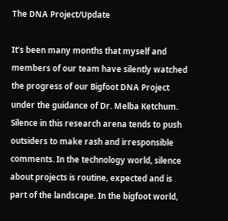The DNA Project/Update

It’s been many months that myself and members of our team have silently watched the progress of our Bigfoot DNA Project under the guidance of Dr. Melba Ketchum. Silence in this research arena tends to push outsiders to make rash and irresponsible comments. In the technology world, silence about projects is routine, expected and is part of the landscape. In the bigfoot world,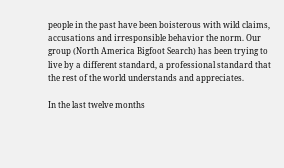people in the past have been boisterous with wild claims, accusations and irresponsible behavior the norm. Our group (North America Bigfoot Search) has been trying to live by a different standard, a professional standard that the rest of the world understands and appreciates.

In the last twelve months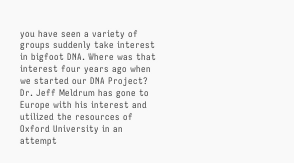you have seen a variety of groups suddenly take interest in bigfoot DNA. Where was that interest four years ago when we started our DNA Project? Dr. Jeff Meldrum has gone to Europe with his interest and utilized the resources of Oxford University in an attempt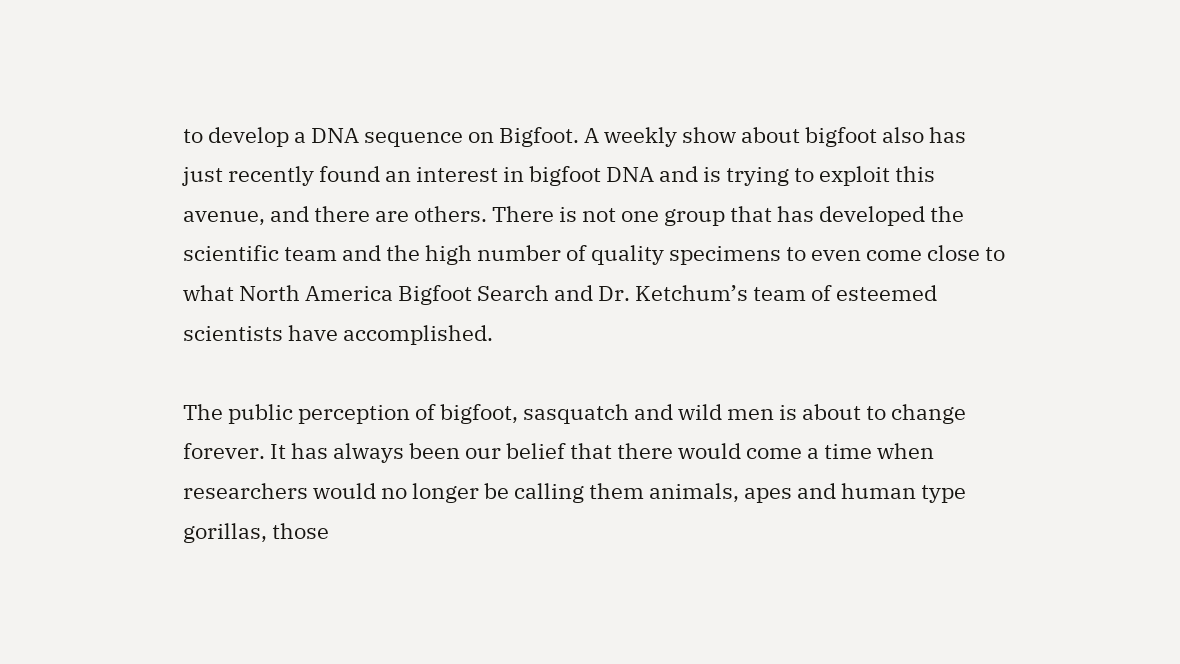to develop a DNA sequence on Bigfoot. A weekly show about bigfoot also has just recently found an interest in bigfoot DNA and is trying to exploit this avenue, and there are others. There is not one group that has developed the scientific team and the high number of quality specimens to even come close to what North America Bigfoot Search and Dr. Ketchum’s team of esteemed scientists have accomplished.

The public perception of bigfoot, sasquatch and wild men is about to change forever. It has always been our belief that there would come a time when researchers would no longer be calling them animals, apes and human type gorillas, those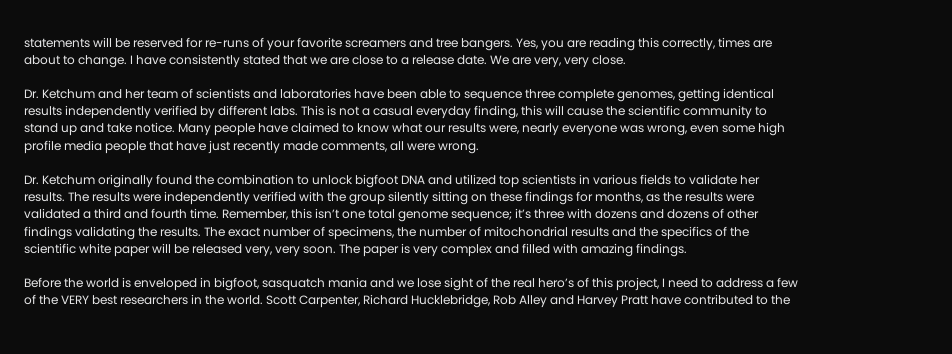statements will be reserved for re-runs of your favorite screamers and tree bangers. Yes, you are reading this correctly, times are about to change. I have consistently stated that we are close to a release date. We are very, very close.

Dr. Ketchum and her team of scientists and laboratories have been able to sequence three complete genomes, getting identical results independently verified by different labs. This is not a casual everyday finding, this will cause the scientific community to stand up and take notice. Many people have claimed to know what our results were, nearly everyone was wrong, even some high profile media people that have just recently made comments, all were wrong.

Dr. Ketchum originally found the combination to unlock bigfoot DNA and utilized top scientists in various fields to validate her results. The results were independently verified with the group silently sitting on these findings for months, as the results were validated a third and fourth time. Remember, this isn’t one total genome sequence; it’s three with dozens and dozens of other findings validating the results. The exact number of specimens, the number of mitochondrial results and the specifics of the scientific white paper will be released very, very soon. The paper is very complex and filled with amazing findings.

Before the world is enveloped in bigfoot, sasquatch mania and we lose sight of the real hero’s of this project, I need to address a few of the VERY best researchers in the world. Scott Carpenter, Richard Hucklebridge, Rob Alley and Harvey Pratt have contributed to the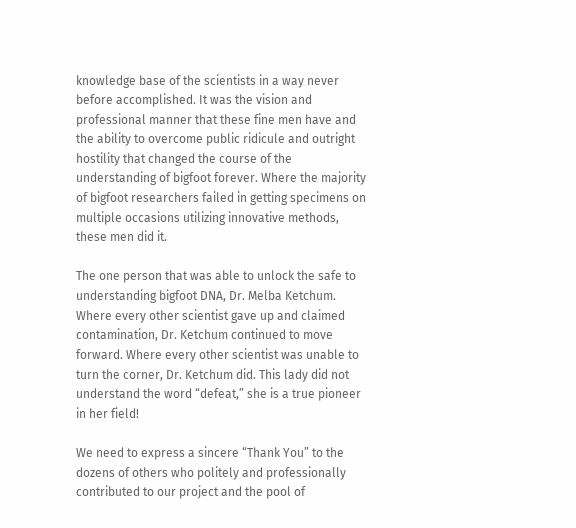knowledge base of the scientists in a way never before accomplished. It was the vision and professional manner that these fine men have and the ability to overcome public ridicule and outright hostility that changed the course of the understanding of bigfoot forever. Where the majority of bigfoot researchers failed in getting specimens on multiple occasions utilizing innovative methods, these men did it.

The one person that was able to unlock the safe to understanding bigfoot DNA, Dr. Melba Ketchum. Where every other scientist gave up and claimed contamination, Dr. Ketchum continued to move forward. Where every other scientist was unable to turn the corner, Dr. Ketchum did. This lady did not understand the word “defeat,” she is a true pioneer in her field!

We need to express a sincere “Thank You” to the dozens of others who politely and professionally contributed to our project and the pool of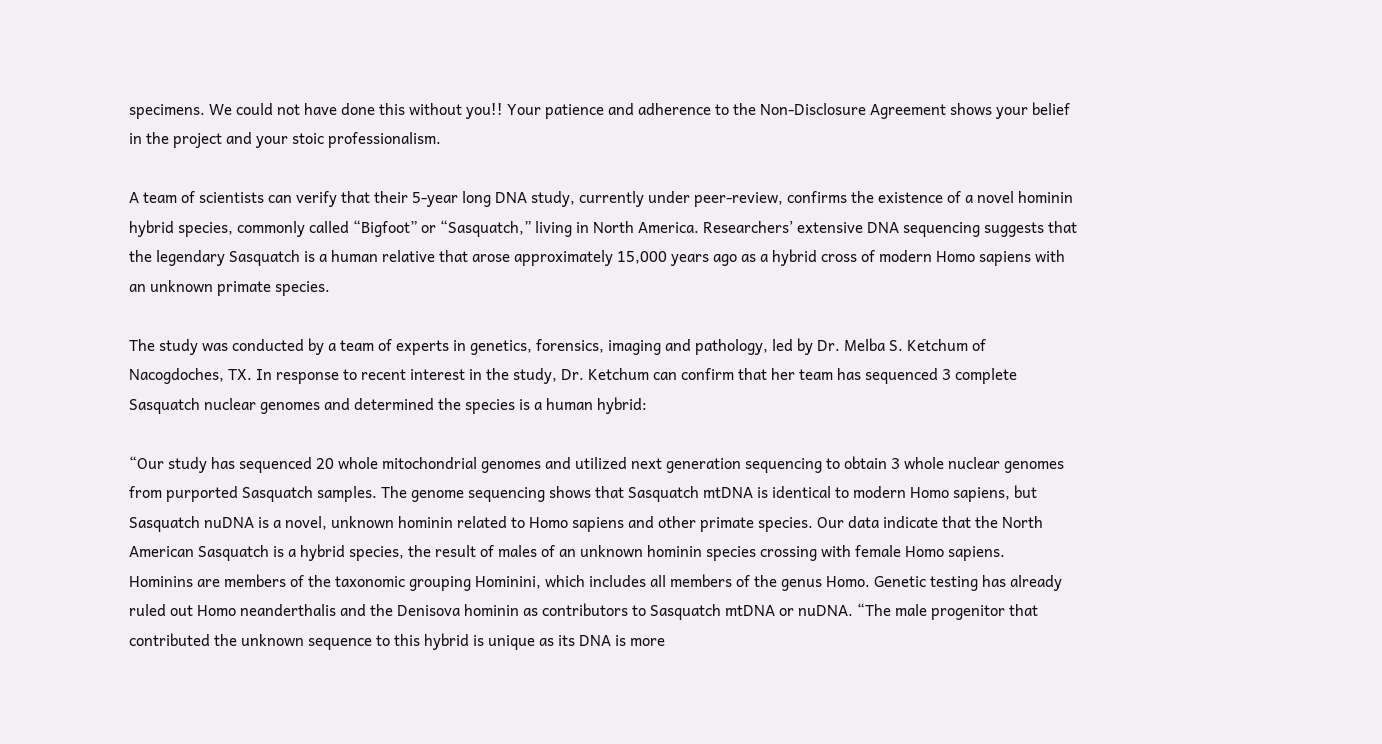specimens. We could not have done this without you!! Your patience and adherence to the Non-Disclosure Agreement shows your belief in the project and your stoic professionalism.

A team of scientists can verify that their 5-year long DNA study, currently under peer-review, confirms the existence of a novel hominin hybrid species, commonly called “Bigfoot” or “Sasquatch,” living in North America. Researchers’ extensive DNA sequencing suggests that the legendary Sasquatch is a human relative that arose approximately 15,000 years ago as a hybrid cross of modern Homo sapiens with an unknown primate species.

The study was conducted by a team of experts in genetics, forensics, imaging and pathology, led by Dr. Melba S. Ketchum of Nacogdoches, TX. In response to recent interest in the study, Dr. Ketchum can confirm that her team has sequenced 3 complete Sasquatch nuclear genomes and determined the species is a human hybrid:

“Our study has sequenced 20 whole mitochondrial genomes and utilized next generation sequencing to obtain 3 whole nuclear genomes from purported Sasquatch samples. The genome sequencing shows that Sasquatch mtDNA is identical to modern Homo sapiens, but Sasquatch nuDNA is a novel, unknown hominin related to Homo sapiens and other primate species. Our data indicate that the North American Sasquatch is a hybrid species, the result of males of an unknown hominin species crossing with female Homo sapiens.
Hominins are members of the taxonomic grouping Hominini, which includes all members of the genus Homo. Genetic testing has already ruled out Homo neanderthalis and the Denisova hominin as contributors to Sasquatch mtDNA or nuDNA. “The male progenitor that contributed the unknown sequence to this hybrid is unique as its DNA is more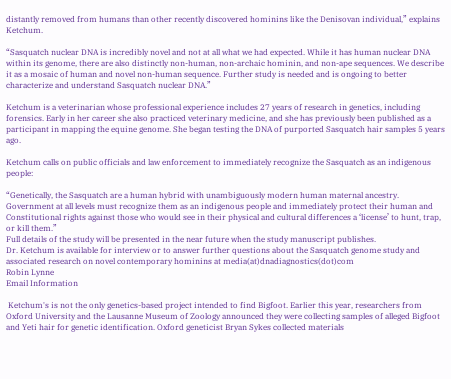distantly removed from humans than other recently discovered hominins like the Denisovan individual,” explains Ketchum.

“Sasquatch nuclear DNA is incredibly novel and not at all what we had expected. While it has human nuclear DNA within its genome, there are also distinctly non-human, non-archaic hominin, and non-ape sequences. We describe it as a mosaic of human and novel non-human sequence. Further study is needed and is ongoing to better characterize and understand Sasquatch nuclear DNA.”

Ketchum is a veterinarian whose professional experience includes 27 years of research in genetics, including forensics. Early in her career she also practiced veterinary medicine, and she has previously been published as a participant in mapping the equine genome. She began testing the DNA of purported Sasquatch hair samples 5 years ago.

Ketchum calls on public officials and law enforcement to immediately recognize the Sasquatch as an indigenous people:

“Genetically, the Sasquatch are a human hybrid with unambiguously modern human maternal ancestry. Government at all levels must recognize them as an indigenous people and immediately protect their human and Constitutional rights against those who would see in their physical and cultural differences a ‘license’ to hunt, trap, or kill them.”
Full details of the study will be presented in the near future when the study manuscript publishes.
Dr. Ketchum is available for interview or to answer further questions about the Sasquatch genome study and associated research on novel contemporary hominins at media(at)dnadiagnostics(dot)com
Robin Lynne
Email Information

 Ketchum's is not the only genetics-based project intended to find Bigfoot. Earlier this year, researchers from Oxford University and the Lausanne Museum of Zoology announced they were collecting samples of alleged Bigfoot and Yeti hair for genetic identification. Oxford geneticist Bryan Sykes collected materials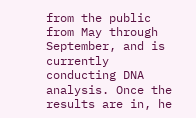from the public from May through September, and is currently conducting DNA analysis. Once the results are in, he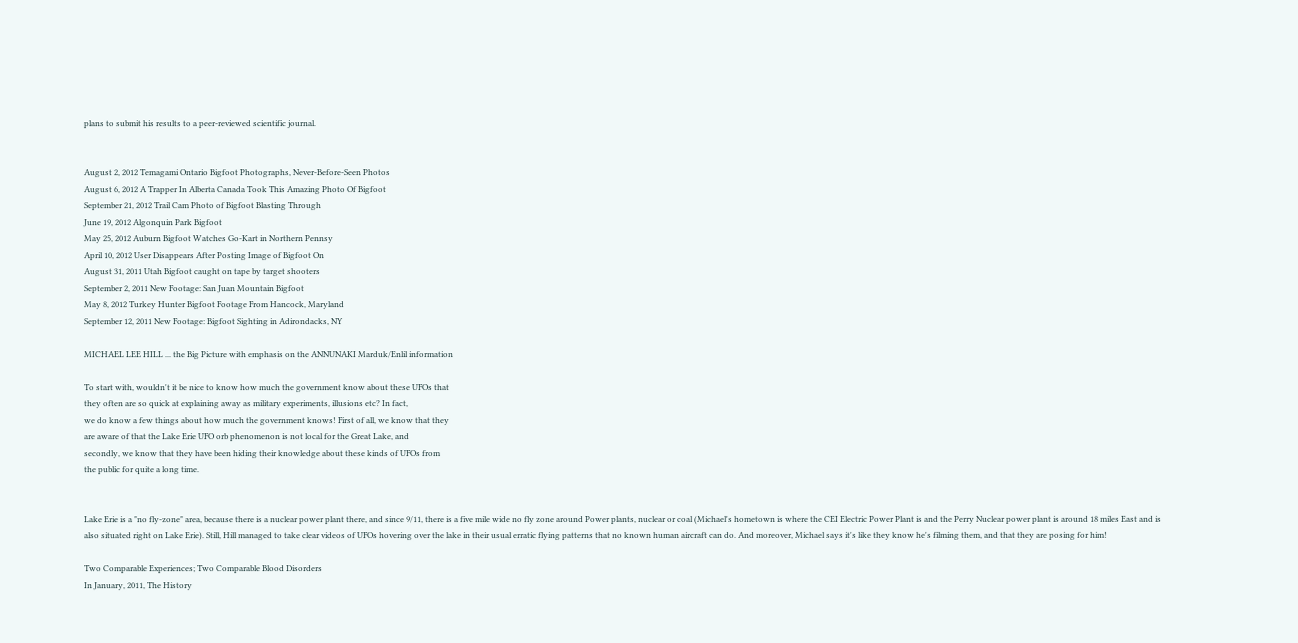plans to submit his results to a peer-reviewed scientific journal.


August 2, 2012 Temagami Ontario Bigfoot Photographs, Never-Before-Seen Photos
August 6, 2012 A Trapper In Alberta Canada Took This Amazing Photo Of Bigfoot
September 21, 2012 Trail Cam Photo of Bigfoot Blasting Through
June 19, 2012 Algonquin Park Bigfoot
May 25, 2012 Auburn Bigfoot Watches Go-Kart in Northern Pennsy
April 10, 2012 User Disappears After Posting Image of Bigfoot On
August 31, 2011 Utah Bigfoot caught on tape by target shooters
September 2, 2011 New Footage: San Juan Mountain Bigfoot
May 8, 2012 Turkey Hunter Bigfoot Footage From Hancock, Maryland
September 12, 2011 New Footage: Bigfoot Sighting in Adirondacks, NY

MICHAEL LEE HILL ... the Big Picture with emphasis on the ANNUNAKI Marduk/Enlil information

To start with, wouldn't it be nice to know how much the government know about these UFOs that
they often are so quick at explaining away as military experiments, illusions etc? In fact,
we do know a few things about how much the government knows! First of all, we know that they
are aware of that the Lake Erie UFO orb phenomenon is not local for the Great Lake, and
secondly, we know that they have been hiding their knowledge about these kinds of UFOs from
the public for quite a long time.


Lake Erie is a "no fly-zone" area, because there is a nuclear power plant there, and since 9/11, there is a five mile wide no fly zone around Power plants, nuclear or coal (Michael's hometown is where the CEI Electric Power Plant is and the Perry Nuclear power plant is around 18 miles East and is also situated right on Lake Erie). Still, Hill managed to take clear videos of UFOs hovering over the lake in their usual erratic flying patterns that no known human aircraft can do. And moreover, Michael says it's like they know he's filming them, and that they are posing for him!

Two Comparable Experiences; Two Comparable Blood Disorders
In January, 2011, The History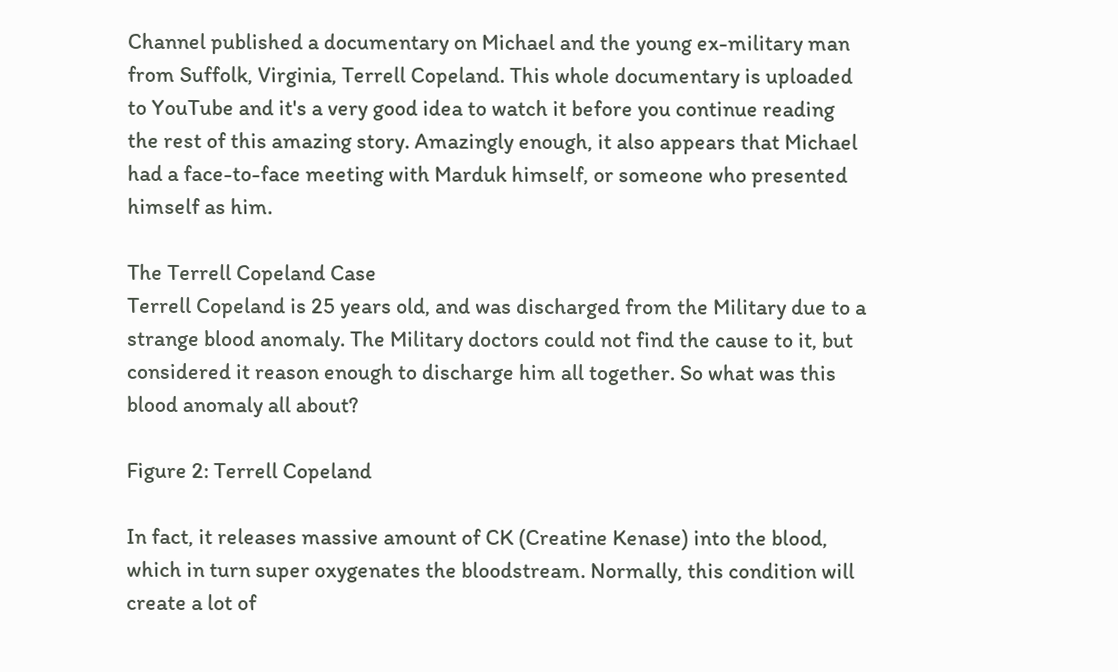Channel published a documentary on Michael and the young ex-military man from Suffolk, Virginia, Terrell Copeland. This whole documentary is uploaded to YouTube and it's a very good idea to watch it before you continue reading the rest of this amazing story. Amazingly enough, it also appears that Michael had a face-to-face meeting with Marduk himself, or someone who presented himself as him.

The Terrell Copeland Case
Terrell Copeland is 25 years old, and was discharged from the Military due to a strange blood anomaly. The Military doctors could not find the cause to it, but considered it reason enough to discharge him all together. So what was this blood anomaly all about?

Figure 2: Terrell Copeland

In fact, it releases massive amount of CK (Creatine Kenase) into the blood, which in turn super oxygenates the bloodstream. Normally, this condition will create a lot of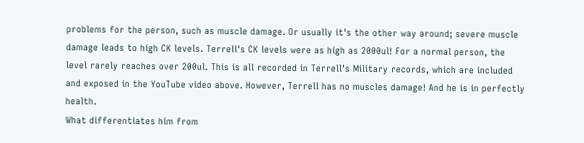problems for the person, such as muscle damage. Or usually it's the other way around; severe muscle damage leads to high CK levels. Terrell's CK levels were as high as 2000ul! For a normal person, the level rarely reaches over 200ul. This is all recorded in Terrell's Military records, which are included and exposed in the YouTube video above. However, Terrell has no muscles damage! And he is in perfectly health.
What differentiates him from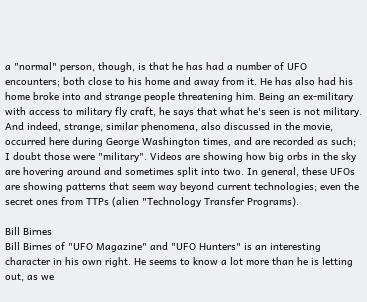a "normal" person, though, is that he has had a number of UFO encounters; both close to his home and away from it. He has also had his home broke into and strange people threatening him. Being an ex-military with access to military fly craft, he says that what he's seen is not military. And indeed, strange, similar phenomena, also discussed in the movie, occurred here during George Washington times, and are recorded as such; I doubt those were "military". Videos are showing how big orbs in the sky are hovering around and sometimes split into two. In general, these UFOs are showing patterns that seem way beyond current technologies; even the secret ones from TTPs (alien "Technology Transfer Programs).

Bill Birnes
Bill Birnes of "UFO Magazine" and "UFO Hunters" is an interesting character in his own right. He seems to know a lot more than he is letting out, as we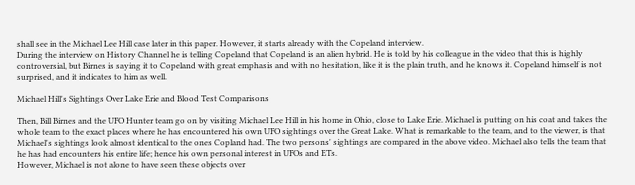shall see in the Michael Lee Hill case later in this paper. However, it starts already with the Copeland interview.
During the interview on History Channel he is telling Copeland that Copeland is an alien hybrid. He is told by his colleague in the video that this is highly controversial, but Birnes is saying it to Copeland with great emphasis and with no hesitation, like it is the plain truth, and he knows it. Copeland himself is not surprised, and it indicates to him as well.

Michael Hill's Sightings Over Lake Erie and Blood Test Comparisons

Then, Bill Birnes and the UFO Hunter team go on by visiting Michael Lee Hill in his home in Ohio, close to Lake Erie. Michael is putting on his coat and takes the whole team to the exact places where he has encountered his own UFO sightings over the Great Lake. What is remarkable to the team, and to the viewer, is that Michael's sightings look almost identical to the ones Copland had. The two persons' sightings are compared in the above video. Michael also tells the team that he has had encounters his entire life; hence his own personal interest in UFOs and ETs.
However, Michael is not alone to have seen these objects over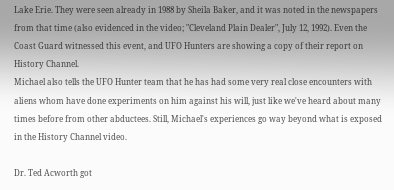Lake Erie. They were seen already in 1988 by Sheila Baker, and it was noted in the newspapers from that time (also evidenced in the video; "Cleveland Plain Dealer", July 12, 1992). Even the Coast Guard witnessed this event, and UFO Hunters are showing a copy of their report on History Channel.
Michael also tells the UFO Hunter team that he has had some very real close encounters with aliens whom have done experiments on him against his will, just like we've heard about many times before from other abductees. Still, Michael's experiences go way beyond what is exposed in the History Channel video.

Dr. Ted Acworth got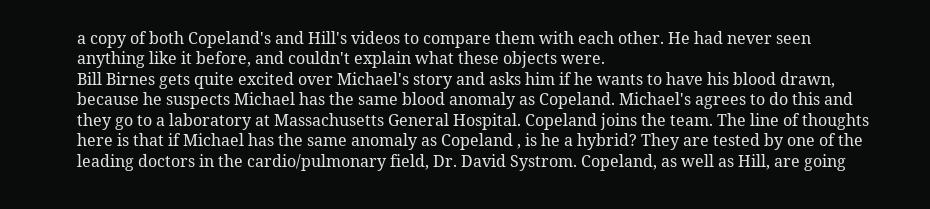a copy of both Copeland's and Hill's videos to compare them with each other. He had never seen anything like it before, and couldn't explain what these objects were.
Bill Birnes gets quite excited over Michael's story and asks him if he wants to have his blood drawn, because he suspects Michael has the same blood anomaly as Copeland. Michael's agrees to do this and they go to a laboratory at Massachusetts General Hospital. Copeland joins the team. The line of thoughts here is that if Michael has the same anomaly as Copeland , is he a hybrid? They are tested by one of the leading doctors in the cardio/pulmonary field, Dr. David Systrom. Copeland, as well as Hill, are going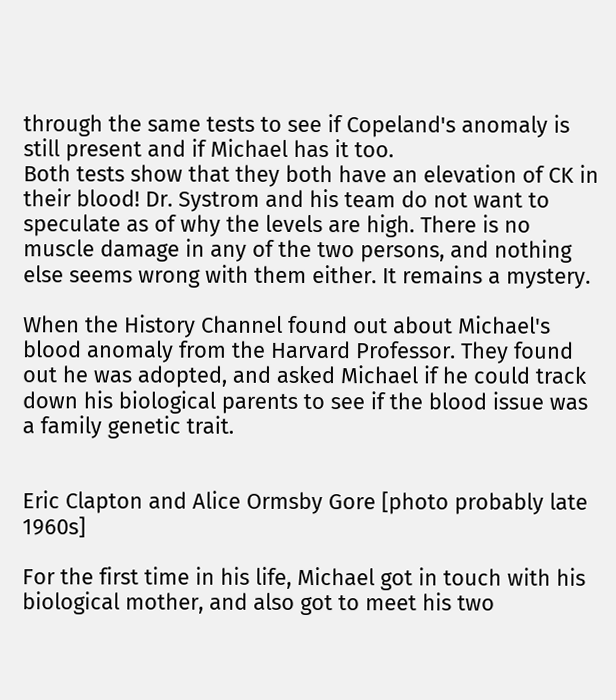through the same tests to see if Copeland's anomaly is still present and if Michael has it too.
Both tests show that they both have an elevation of CK in their blood! Dr. Systrom and his team do not want to speculate as of why the levels are high. There is no muscle damage in any of the two persons, and nothing else seems wrong with them either. It remains a mystery.

When the History Channel found out about Michael's blood anomaly from the Harvard Professor. They found out he was adopted, and asked Michael if he could track down his biological parents to see if the blood issue was a family genetic trait.


Eric Clapton and Alice Ormsby Gore [photo probably late 1960s]

For the first time in his life, Michael got in touch with his biological mother, and also got to meet his two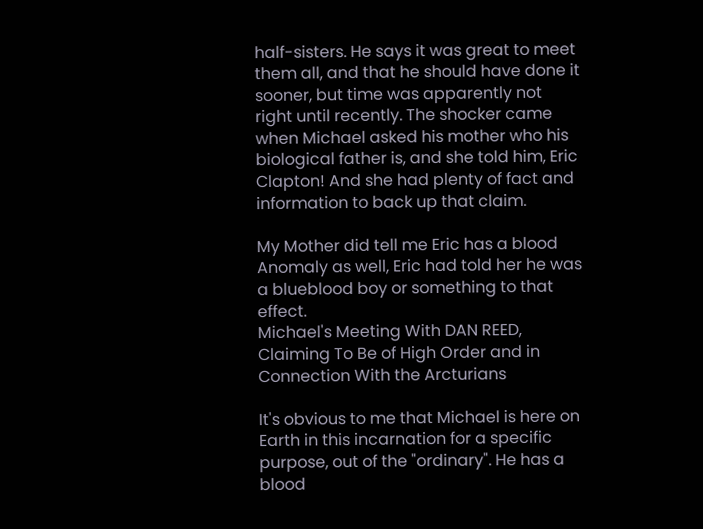half-sisters. He says it was great to meet them all, and that he should have done it sooner, but time was apparently not right until recently. The shocker came when Michael asked his mother who his biological father is, and she told him, Eric Clapton! And she had plenty of fact and information to back up that claim.

My Mother did tell me Eric has a blood Anomaly as well, Eric had told her he was a blueblood boy or something to that effect.
Michael's Meeting With DAN REED, Claiming To Be of High Order and in Connection With the Arcturians

It's obvious to me that Michael is here on Earth in this incarnation for a specific purpose, out of the "ordinary". He has a blood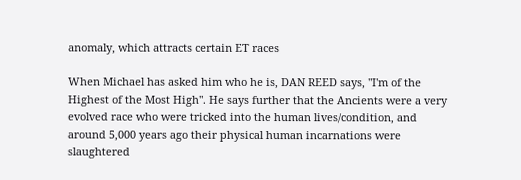anomaly, which attracts certain ET races

When Michael has asked him who he is, DAN REED says, "I'm of the Highest of the Most High". He says further that the Ancients were a very evolved race who were tricked into the human lives/condition, and around 5,000 years ago their physical human incarnations were slaughtered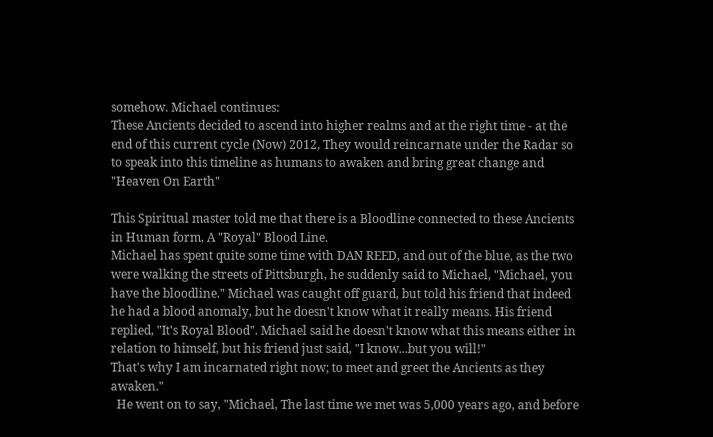somehow. Michael continues:
These Ancients decided to ascend into higher realms and at the right time - at the end of this current cycle (Now) 2012, They would reincarnate under the Radar so to speak into this timeline as humans to awaken and bring great change and "Heaven On Earth"

This Spiritual master told me that there is a Bloodline connected to these Ancients in Human form, A "Royal" Blood Line.
Michael has spent quite some time with DAN REED, and out of the blue, as the two were walking the streets of Pittsburgh, he suddenly said to Michael, "Michael, you have the bloodline." Michael was caught off guard, but told his friend that indeed he had a blood anomaly, but he doesn't know what it really means. His friend replied, "It's Royal Blood". Michael said he doesn't know what this means either in relation to himself, but his friend just said, "I know...but you will!"
That's why I am incarnated right now; to meet and greet the Ancients as they awaken."
  He went on to say, "Michael, The last time we met was 5,000 years ago, and before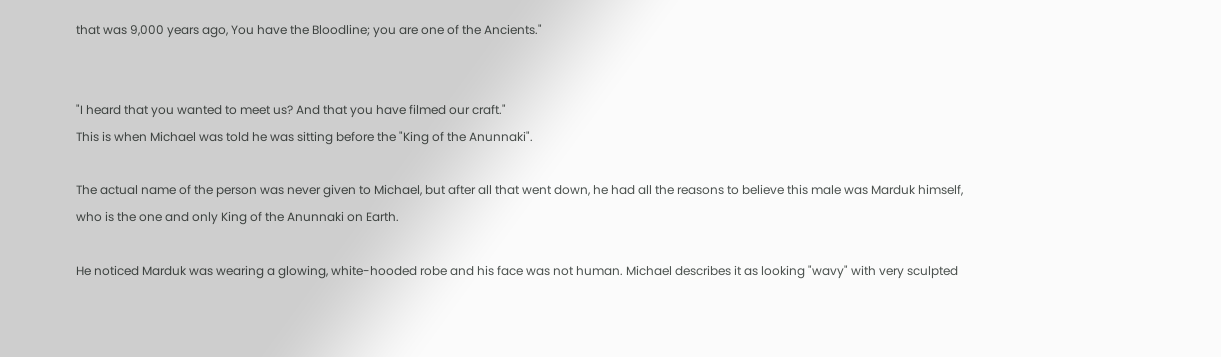that was 9,000 years ago, You have the Bloodline; you are one of the Ancients."


"I heard that you wanted to meet us? And that you have filmed our craft."
This is when Michael was told he was sitting before the "King of the Anunnaki".

The actual name of the person was never given to Michael, but after all that went down, he had all the reasons to believe this male was Marduk himself, who is the one and only King of the Anunnaki on Earth.

He noticed Marduk was wearing a glowing, white-hooded robe and his face was not human. Michael describes it as looking "wavy" with very sculpted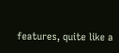features, quite like a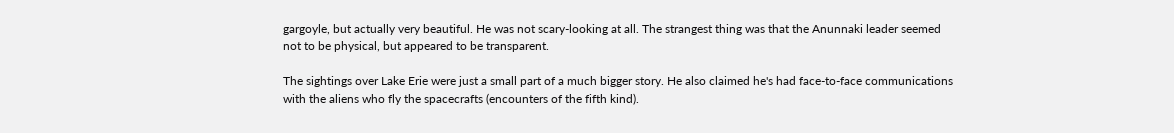gargoyle, but actually very beautiful. He was not scary-looking at all. The strangest thing was that the Anunnaki leader seemed not to be physical, but appeared to be transparent.

The sightings over Lake Erie were just a small part of a much bigger story. He also claimed he's had face-to-face communications with the aliens who fly the spacecrafts (encounters of the fifth kind).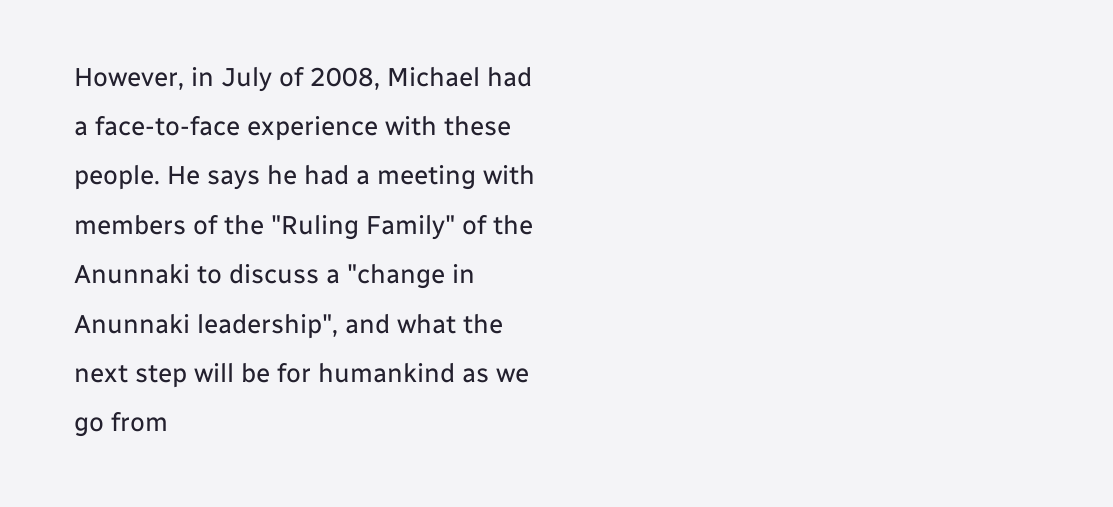However, in July of 2008, Michael had a face-to-face experience with these people. He says he had a meeting with members of the "Ruling Family" of the Anunnaki to discuss a "change in Anunnaki leadership", and what the next step will be for humankind as we go from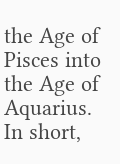the Age of Pisces into the Age of Aquarius. In short,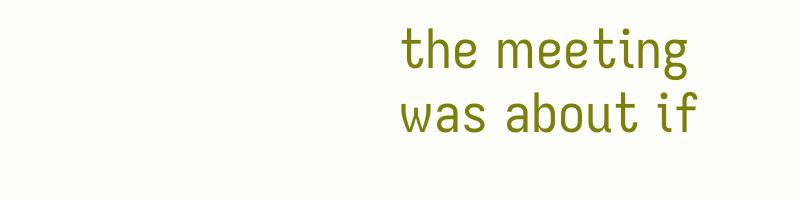the meeting was about if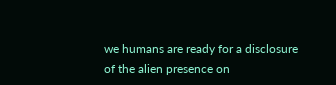we humans are ready for a disclosure of the alien presence on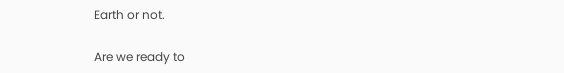Earth or not.

Are we ready to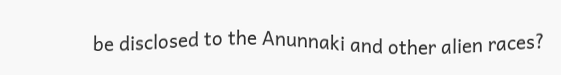be disclosed to the Anunnaki and other alien races?